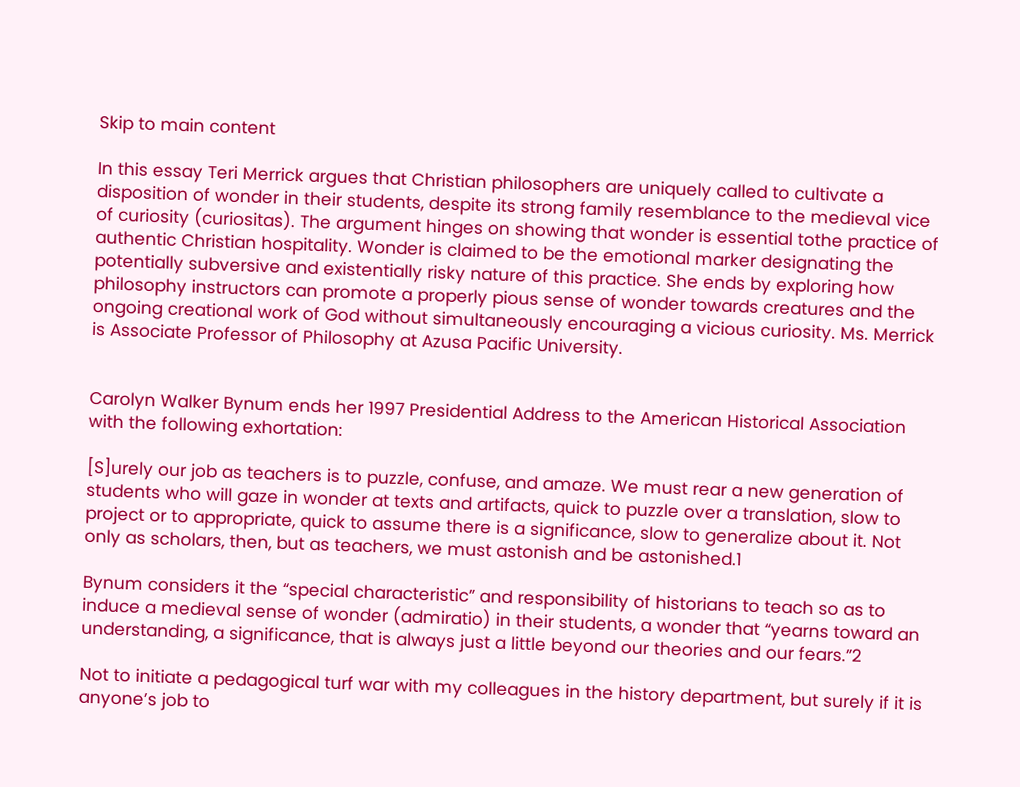Skip to main content

In this essay Teri Merrick argues that Christian philosophers are uniquely called to cultivate a disposition of wonder in their students, despite its strong family resemblance to the medieval vice of curiosity (curiositas). The argument hinges on showing that wonder is essential tothe practice of authentic Christian hospitality. Wonder is claimed to be the emotional marker designating the potentially subversive and existentially risky nature of this practice. She ends by exploring how philosophy instructors can promote a properly pious sense of wonder towards creatures and the ongoing creational work of God without simultaneously encouraging a vicious curiosity. Ms. Merrick is Associate Professor of Philosophy at Azusa Pacific University.


Carolyn Walker Bynum ends her 1997 Presidential Address to the American Historical Association with the following exhortation:

[S]urely our job as teachers is to puzzle, confuse, and amaze. We must rear a new generation of students who will gaze in wonder at texts and artifacts, quick to puzzle over a translation, slow to project or to appropriate, quick to assume there is a significance, slow to generalize about it. Not only as scholars, then, but as teachers, we must astonish and be astonished.1

Bynum considers it the “special characteristic” and responsibility of historians to teach so as to induce a medieval sense of wonder (admiratio) in their students, a wonder that “yearns toward an understanding, a significance, that is always just a little beyond our theories and our fears.”2

Not to initiate a pedagogical turf war with my colleagues in the history department, but surely if it is anyone’s job to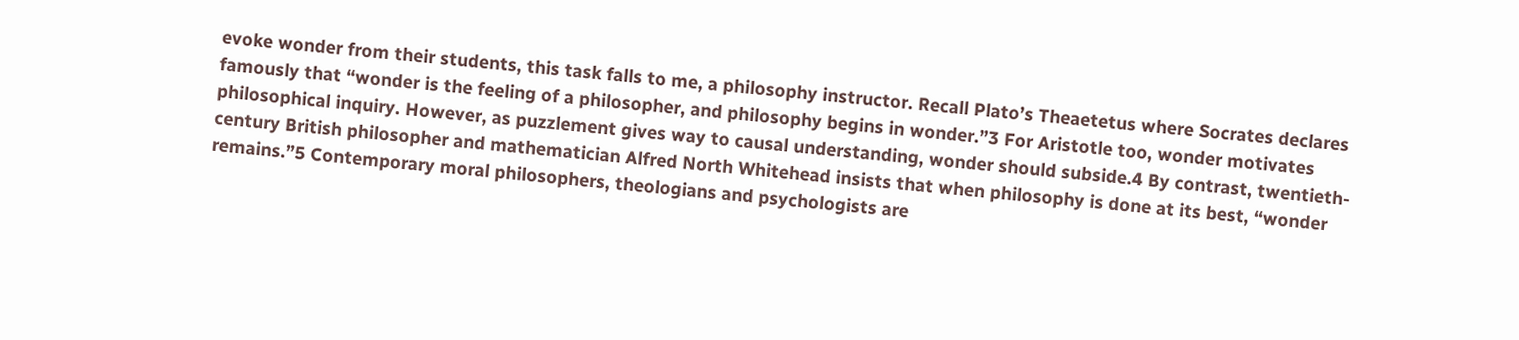evoke wonder from their students, this task falls to me, a philosophy instructor. Recall Plato’s Theaetetus where Socrates declares famously that “wonder is the feeling of a philosopher, and philosophy begins in wonder.”3 For Aristotle too, wonder motivates philosophical inquiry. However, as puzzlement gives way to causal understanding, wonder should subside.4 By contrast, twentieth-century British philosopher and mathematician Alfred North Whitehead insists that when philosophy is done at its best, “wonder remains.”5 Contemporary moral philosophers, theologians and psychologists are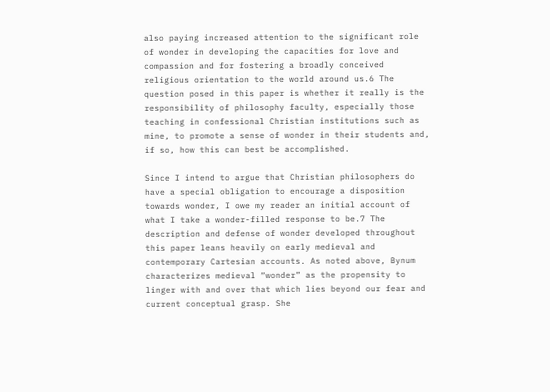also paying increased attention to the significant role of wonder in developing the capacities for love and compassion and for fostering a broadly conceived religious orientation to the world around us.6 The question posed in this paper is whether it really is the responsibility of philosophy faculty, especially those teaching in confessional Christian institutions such as mine, to promote a sense of wonder in their students and, if so, how this can best be accomplished.

Since I intend to argue that Christian philosophers do have a special obligation to encourage a disposition towards wonder, I owe my reader an initial account of what I take a wonder-filled response to be.7 The description and defense of wonder developed throughout this paper leans heavily on early medieval and contemporary Cartesian accounts. As noted above, Bynum characterizes medieval “wonder” as the propensity to linger with and over that which lies beyond our fear and current conceptual grasp. She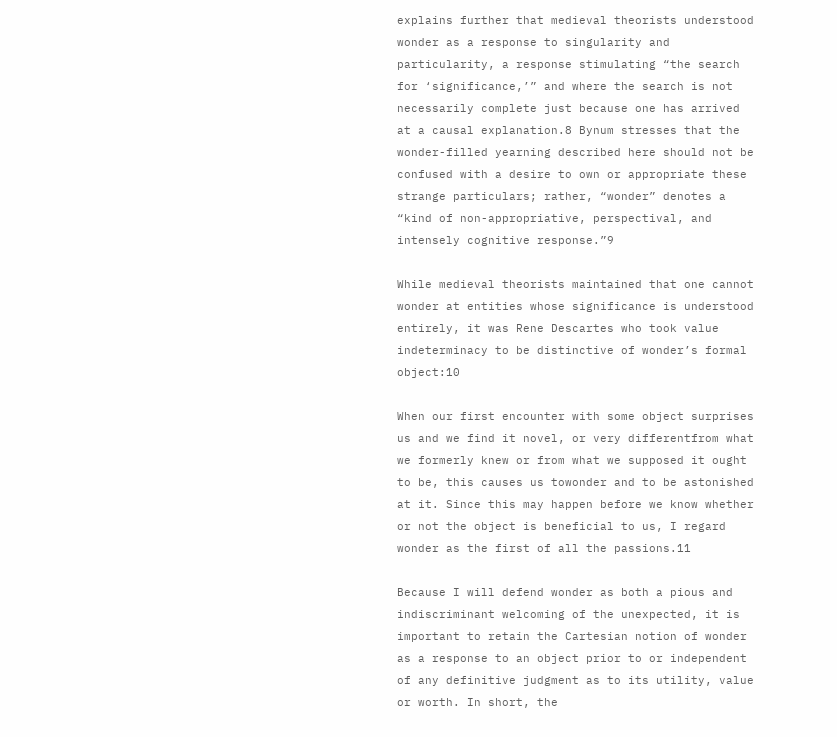explains further that medieval theorists understood wonder as a response to singularity and particularity, a response stimulating “the search for ‘significance,’” and where the search is not necessarily complete just because one has arrived at a causal explanation.8 Bynum stresses that the wonder-filled yearning described here should not be confused with a desire to own or appropriate these strange particulars; rather, “wonder” denotes a “kind of non-appropriative, perspectival, and intensely cognitive response.”9

While medieval theorists maintained that one cannot wonder at entities whose significance is understood entirely, it was Rene Descartes who took value indeterminacy to be distinctive of wonder’s formal object:10

When our first encounter with some object surprises us and we find it novel, or very differentfrom what we formerly knew or from what we supposed it ought to be, this causes us towonder and to be astonished at it. Since this may happen before we know whether or not the object is beneficial to us, I regard wonder as the first of all the passions.11

Because I will defend wonder as both a pious and indiscriminant welcoming of the unexpected, it is important to retain the Cartesian notion of wonder as a response to an object prior to or independent of any definitive judgment as to its utility, value or worth. In short, the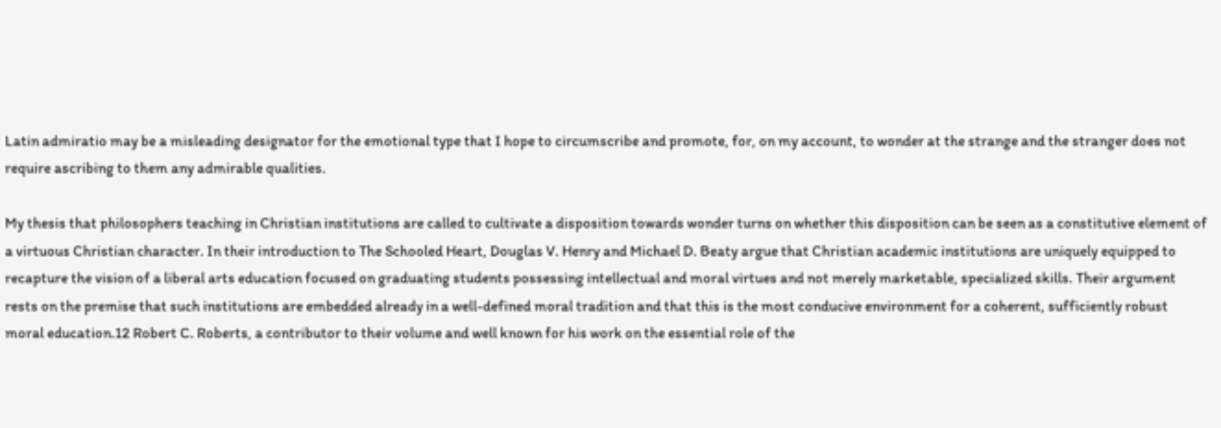Latin admiratio may be a misleading designator for the emotional type that I hope to circumscribe and promote, for, on my account, to wonder at the strange and the stranger does not require ascribing to them any admirable qualities.

My thesis that philosophers teaching in Christian institutions are called to cultivate a disposition towards wonder turns on whether this disposition can be seen as a constitutive element of a virtuous Christian character. In their introduction to The Schooled Heart, Douglas V. Henry and Michael D. Beaty argue that Christian academic institutions are uniquely equipped to recapture the vision of a liberal arts education focused on graduating students possessing intellectual and moral virtues and not merely marketable, specialized skills. Their argument rests on the premise that such institutions are embedded already in a well-defined moral tradition and that this is the most conducive environment for a coherent, sufficiently robust moral education.12 Robert C. Roberts, a contributor to their volume and well known for his work on the essential role of the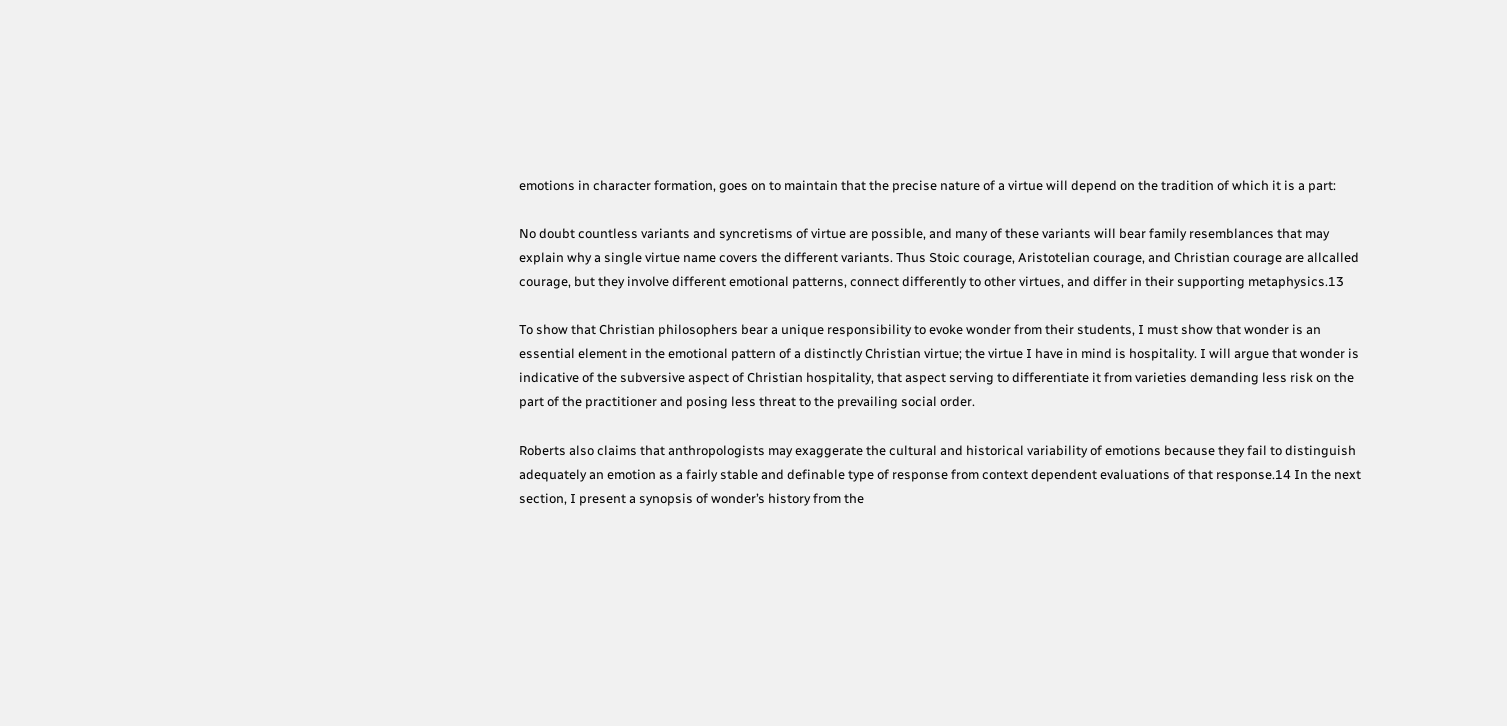emotions in character formation, goes on to maintain that the precise nature of a virtue will depend on the tradition of which it is a part:

No doubt countless variants and syncretisms of virtue are possible, and many of these variants will bear family resemblances that may explain why a single virtue name covers the different variants. Thus Stoic courage, Aristotelian courage, and Christian courage are allcalled courage, but they involve different emotional patterns, connect differently to other virtues, and differ in their supporting metaphysics.13

To show that Christian philosophers bear a unique responsibility to evoke wonder from their students, I must show that wonder is an essential element in the emotional pattern of a distinctly Christian virtue; the virtue I have in mind is hospitality. I will argue that wonder is indicative of the subversive aspect of Christian hospitality, that aspect serving to differentiate it from varieties demanding less risk on the part of the practitioner and posing less threat to the prevailing social order.

Roberts also claims that anthropologists may exaggerate the cultural and historical variability of emotions because they fail to distinguish adequately an emotion as a fairly stable and definable type of response from context dependent evaluations of that response.14 In the next section, I present a synopsis of wonder’s history from the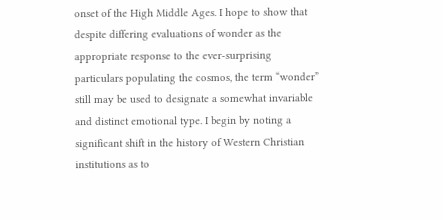onset of the High Middle Ages. I hope to show that despite differing evaluations of wonder as the appropriate response to the ever-surprising particulars populating the cosmos, the term “wonder” still may be used to designate a somewhat invariable and distinct emotional type. I begin by noting a significant shift in the history of Western Christian institutions as to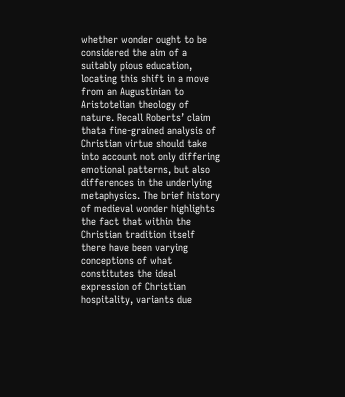whether wonder ought to be considered the aim of a suitably pious education, locating this shift in a move from an Augustinian to Aristotelian theology of nature. Recall Roberts’ claim thata fine-grained analysis of Christian virtue should take into account not only differing emotional patterns, but also differences in the underlying metaphysics. The brief history of medieval wonder highlights the fact that within the Christian tradition itself there have been varying conceptions of what constitutes the ideal expression of Christian hospitality, variants due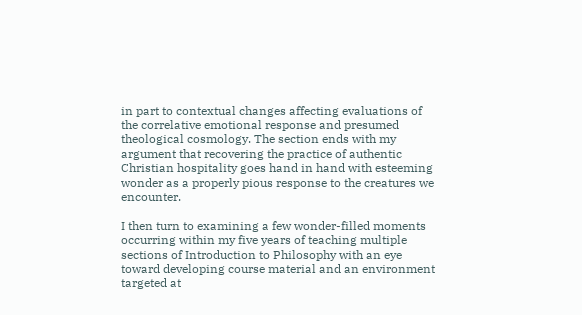in part to contextual changes affecting evaluations of the correlative emotional response and presumed theological cosmology. The section ends with my argument that recovering the practice of authentic Christian hospitality goes hand in hand with esteeming wonder as a properly pious response to the creatures we encounter.

I then turn to examining a few wonder-filled moments occurring within my five years of teaching multiple sections of Introduction to Philosophy with an eye toward developing course material and an environment targeted at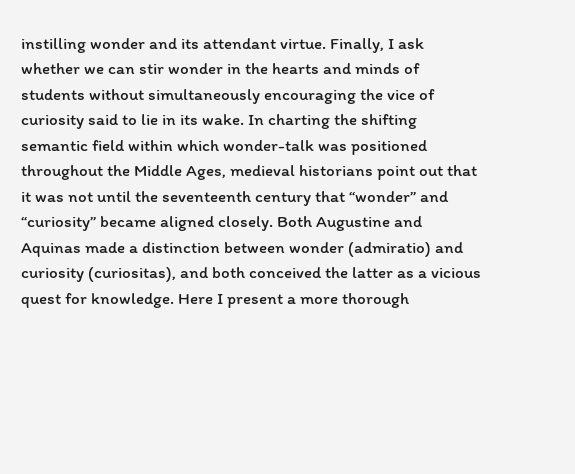instilling wonder and its attendant virtue. Finally, I ask whether we can stir wonder in the hearts and minds of students without simultaneously encouraging the vice of curiosity said to lie in its wake. In charting the shifting semantic field within which wonder-talk was positioned throughout the Middle Ages, medieval historians point out that it was not until the seventeenth century that “wonder” and “curiosity” became aligned closely. Both Augustine and Aquinas made a distinction between wonder (admiratio) and curiosity (curiositas), and both conceived the latter as a vicious quest for knowledge. Here I present a more thorough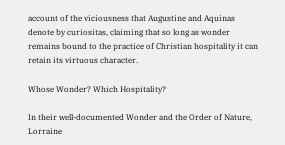account of the viciousness that Augustine and Aquinas denote by curiositas, claiming that so long as wonder remains bound to the practice of Christian hospitality it can retain its virtuous character.

Whose Wonder? Which Hospitality?

In their well-documented Wonder and the Order of Nature, Lorraine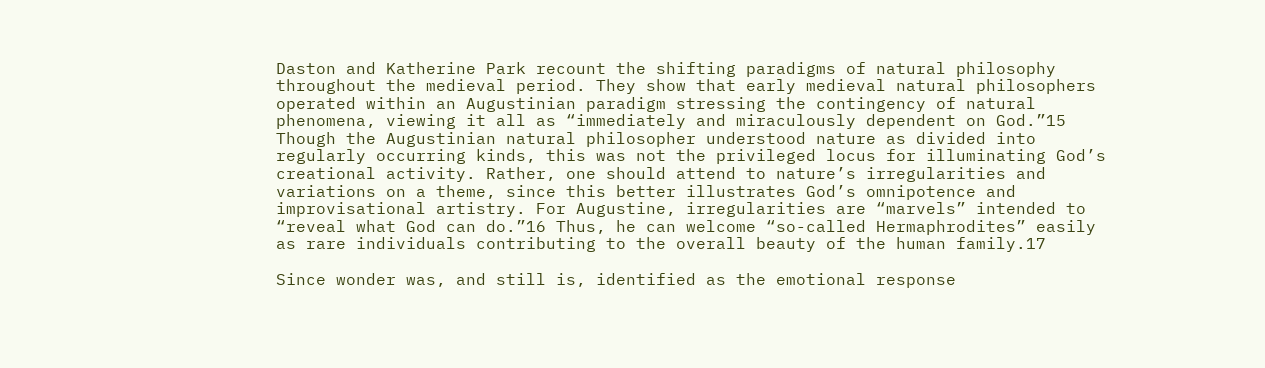Daston and Katherine Park recount the shifting paradigms of natural philosophy throughout the medieval period. They show that early medieval natural philosophers operated within an Augustinian paradigm stressing the contingency of natural phenomena, viewing it all as “immediately and miraculously dependent on God.”15 Though the Augustinian natural philosopher understood nature as divided into regularly occurring kinds, this was not the privileged locus for illuminating God’s creational activity. Rather, one should attend to nature’s irregularities and variations on a theme, since this better illustrates God’s omnipotence and improvisational artistry. For Augustine, irregularities are “marvels” intended to “reveal what God can do.”16 Thus, he can welcome “so-called Hermaphrodites” easily as rare individuals contributing to the overall beauty of the human family.17

Since wonder was, and still is, identified as the emotional response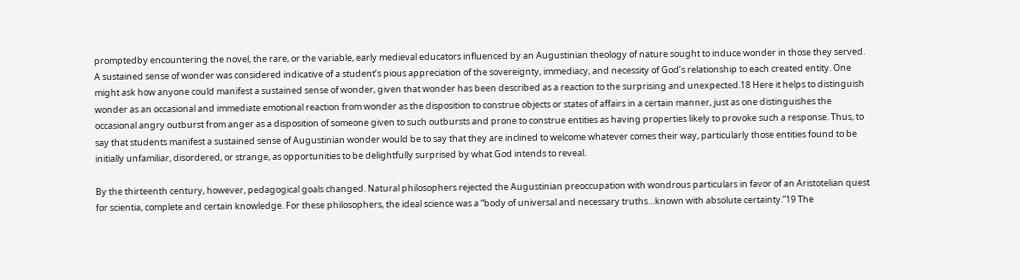promptedby encountering the novel, the rare, or the variable, early medieval educators influenced by an Augustinian theology of nature sought to induce wonder in those they served. A sustained sense of wonder was considered indicative of a student’s pious appreciation of the sovereignty, immediacy, and necessity of God’s relationship to each created entity. One might ask how anyone could manifest a sustained sense of wonder, given that wonder has been described as a reaction to the surprising and unexpected.18 Here it helps to distinguish wonder as an occasional and immediate emotional reaction from wonder as the disposition to construe objects or states of affairs in a certain manner, just as one distinguishes the occasional angry outburst from anger as a disposition of someone given to such outbursts and prone to construe entities as having properties likely to provoke such a response. Thus, to say that students manifest a sustained sense of Augustinian wonder would be to say that they are inclined to welcome whatever comes their way, particularly those entities found to be initially unfamiliar, disordered, or strange, as opportunities to be delightfully surprised by what God intends to reveal.

By the thirteenth century, however, pedagogical goals changed. Natural philosophers rejected the Augustinian preoccupation with wondrous particulars in favor of an Aristotelian quest for scientia, complete and certain knowledge. For these philosophers, the ideal science was a “body of universal and necessary truths…known with absolute certainty.”19 The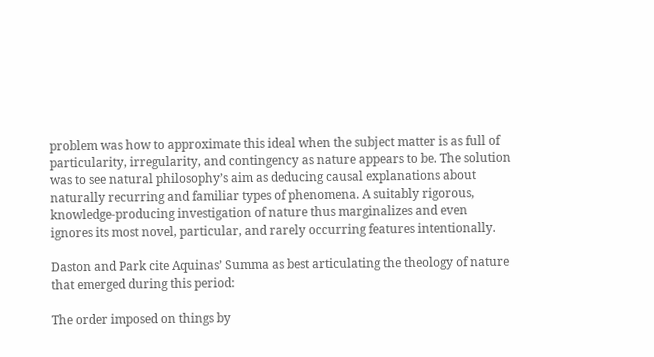problem was how to approximate this ideal when the subject matter is as full of particularity, irregularity, and contingency as nature appears to be. The solution was to see natural philosophy’s aim as deducing causal explanations about naturally recurring and familiar types of phenomena. A suitably rigorous, knowledge-producing investigation of nature thus marginalizes and even ignores its most novel, particular, and rarely occurring features intentionally.

Daston and Park cite Aquinas’ Summa as best articulating the theology of nature that emerged during this period:

The order imposed on things by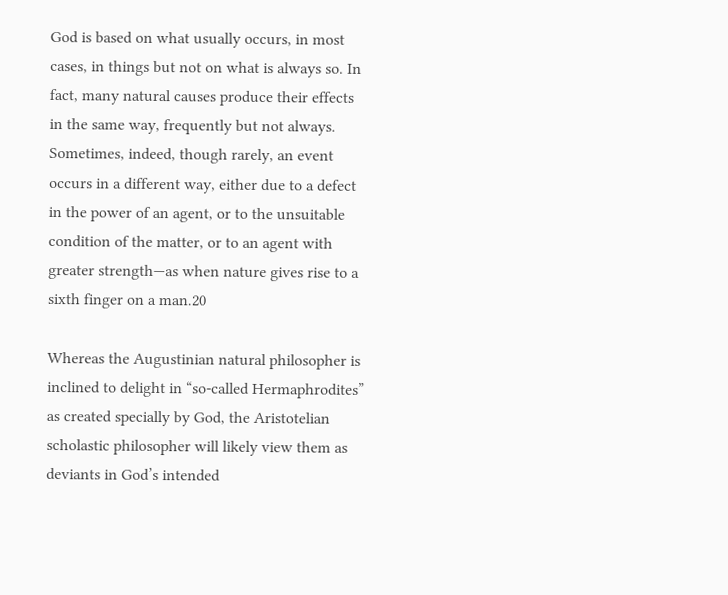God is based on what usually occurs, in most cases, in things but not on what is always so. In fact, many natural causes produce their effects in the same way, frequently but not always. Sometimes, indeed, though rarely, an event occurs in a different way, either due to a defect in the power of an agent, or to the unsuitable condition of the matter, or to an agent with greater strength—as when nature gives rise to a sixth finger on a man.20

Whereas the Augustinian natural philosopher is inclined to delight in “so-called Hermaphrodites” as created specially by God, the Aristotelian scholastic philosopher will likely view them as deviants in God’s intended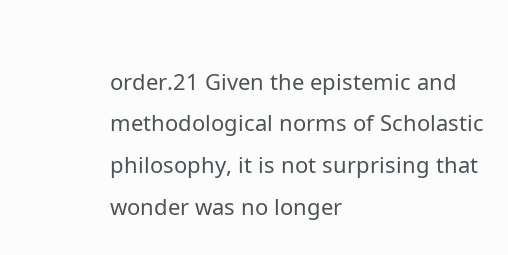order.21 Given the epistemic and methodological norms of Scholastic philosophy, it is not surprising that wonder was no longer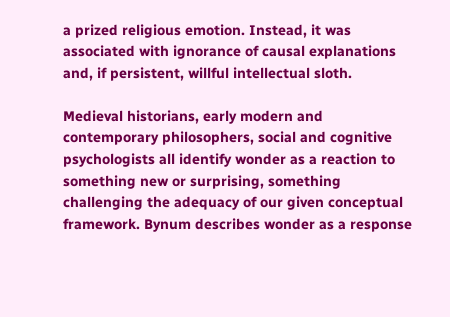a prized religious emotion. Instead, it was associated with ignorance of causal explanations and, if persistent, willful intellectual sloth.

Medieval historians, early modern and contemporary philosophers, social and cognitive psychologists all identify wonder as a reaction to something new or surprising, something challenging the adequacy of our given conceptual framework. Bynum describes wonder as a response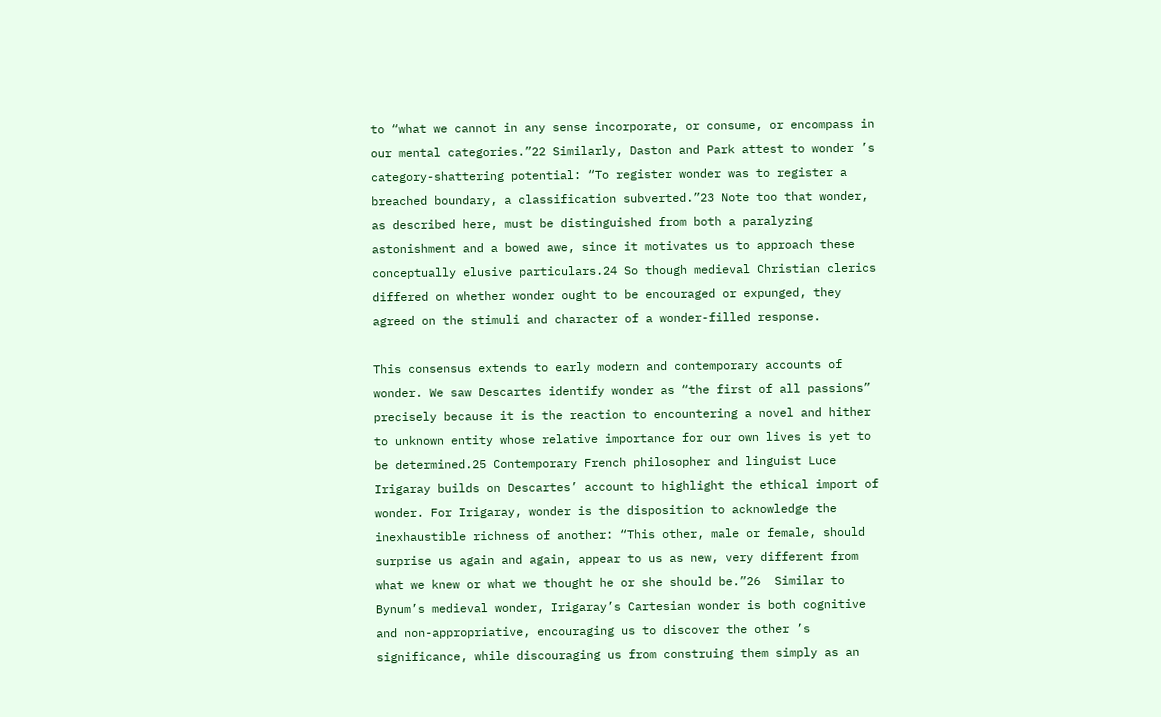to “what we cannot in any sense incorporate, or consume, or encompass in our mental categories.”22 Similarly, Daston and Park attest to wonder ’s category-shattering potential: “To register wonder was to register a breached boundary, a classification subverted.”23 Note too that wonder, as described here, must be distinguished from both a paralyzing astonishment and a bowed awe, since it motivates us to approach these conceptually elusive particulars.24 So though medieval Christian clerics differed on whether wonder ought to be encouraged or expunged, they agreed on the stimuli and character of a wonder-filled response.

This consensus extends to early modern and contemporary accounts of wonder. We saw Descartes identify wonder as “the first of all passions” precisely because it is the reaction to encountering a novel and hither to unknown entity whose relative importance for our own lives is yet to be determined.25 Contemporary French philosopher and linguist Luce Irigaray builds on Descartes’ account to highlight the ethical import of wonder. For Irigaray, wonder is the disposition to acknowledge the inexhaustible richness of another: “This other, male or female, should surprise us again and again, appear to us as new, very different from what we knew or what we thought he or she should be.”26  Similar to Bynum’s medieval wonder, Irigaray’s Cartesian wonder is both cognitive and non-appropriative, encouraging us to discover the other ’s significance, while discouraging us from construing them simply as an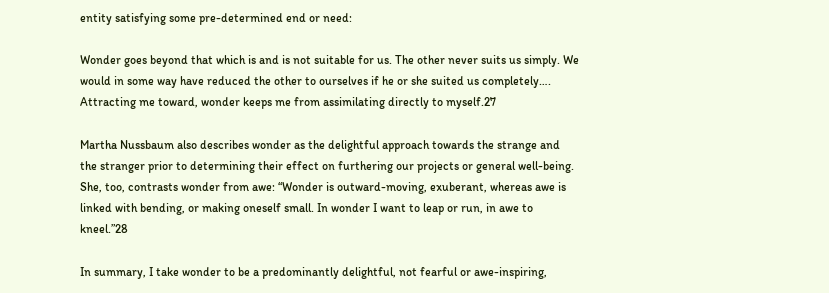entity satisfying some pre-determined end or need:

Wonder goes beyond that which is and is not suitable for us. The other never suits us simply. We would in some way have reduced the other to ourselves if he or she suited us completely…. Attracting me toward, wonder keeps me from assimilating directly to myself.27

Martha Nussbaum also describes wonder as the delightful approach towards the strange and the stranger prior to determining their effect on furthering our projects or general well-being. She, too, contrasts wonder from awe: “Wonder is outward-moving, exuberant, whereas awe is linked with bending, or making oneself small. In wonder I want to leap or run, in awe to kneel.”28

In summary, I take wonder to be a predominantly delightful, not fearful or awe-inspiring,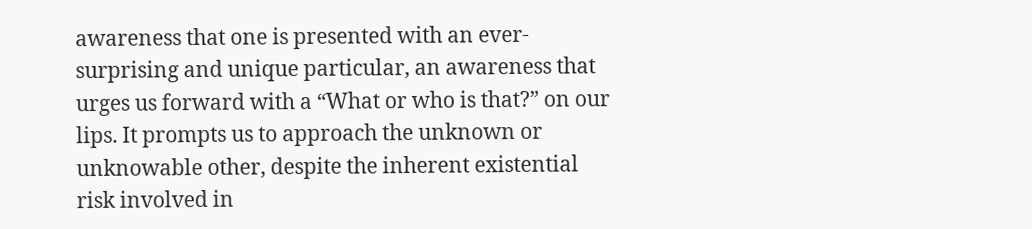awareness that one is presented with an ever-surprising and unique particular, an awareness that urges us forward with a “What or who is that?” on our lips. It prompts us to approach the unknown or unknowable other, despite the inherent existential risk involved in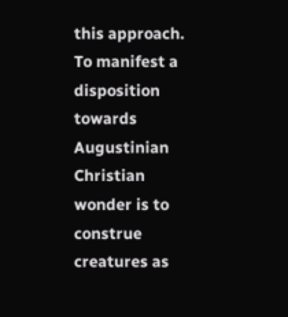this approach. To manifest a disposition towards Augustinian Christian wonder is to construe creatures as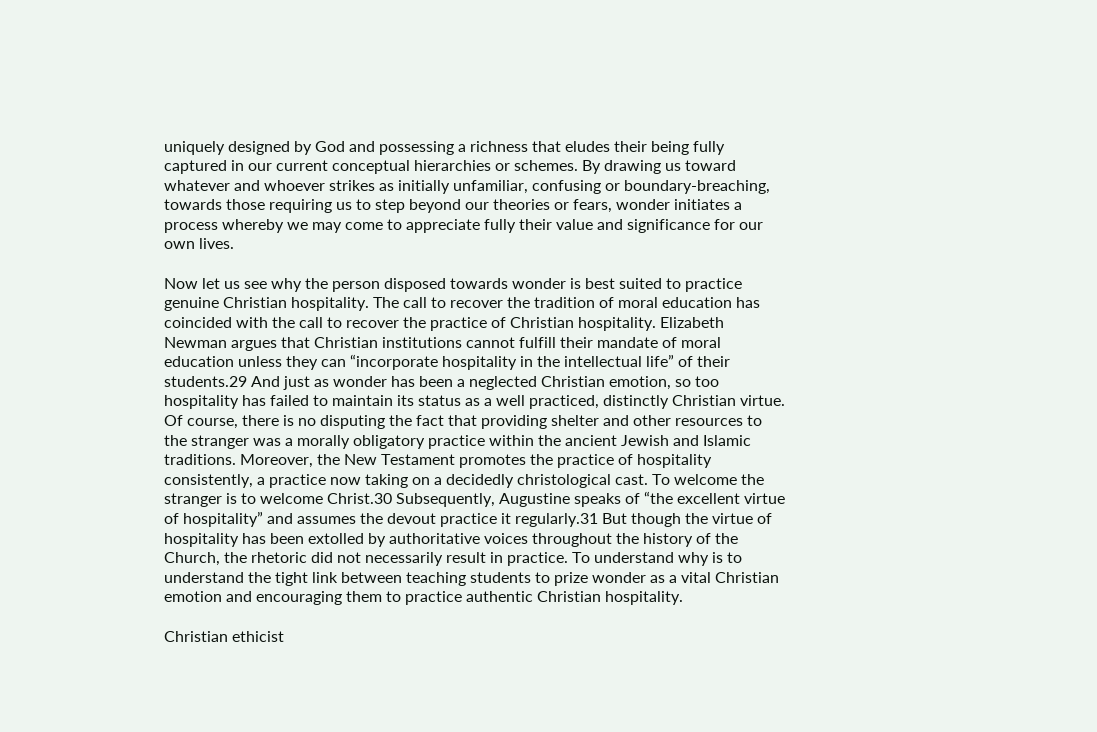uniquely designed by God and possessing a richness that eludes their being fully captured in our current conceptual hierarchies or schemes. By drawing us toward whatever and whoever strikes as initially unfamiliar, confusing or boundary-breaching, towards those requiring us to step beyond our theories or fears, wonder initiates a process whereby we may come to appreciate fully their value and significance for our own lives.

Now let us see why the person disposed towards wonder is best suited to practice genuine Christian hospitality. The call to recover the tradition of moral education has coincided with the call to recover the practice of Christian hospitality. Elizabeth Newman argues that Christian institutions cannot fulfill their mandate of moral education unless they can “incorporate hospitality in the intellectual life” of their students.29 And just as wonder has been a neglected Christian emotion, so too hospitality has failed to maintain its status as a well practiced, distinctly Christian virtue. Of course, there is no disputing the fact that providing shelter and other resources to the stranger was a morally obligatory practice within the ancient Jewish and Islamic traditions. Moreover, the New Testament promotes the practice of hospitality consistently, a practice now taking on a decidedly christological cast. To welcome the stranger is to welcome Christ.30 Subsequently, Augustine speaks of “the excellent virtue of hospitality” and assumes the devout practice it regularly.31 But though the virtue of hospitality has been extolled by authoritative voices throughout the history of the Church, the rhetoric did not necessarily result in practice. To understand why is to understand the tight link between teaching students to prize wonder as a vital Christian emotion and encouraging them to practice authentic Christian hospitality.

Christian ethicist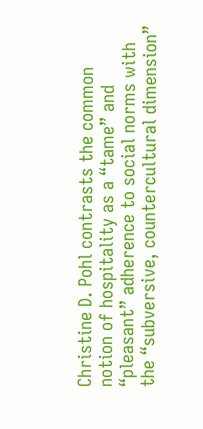Christine D. Pohl contrasts the common notion of hospitality as a “tame” and “pleasant” adherence to social norms with the “subversive, countercultural dimension”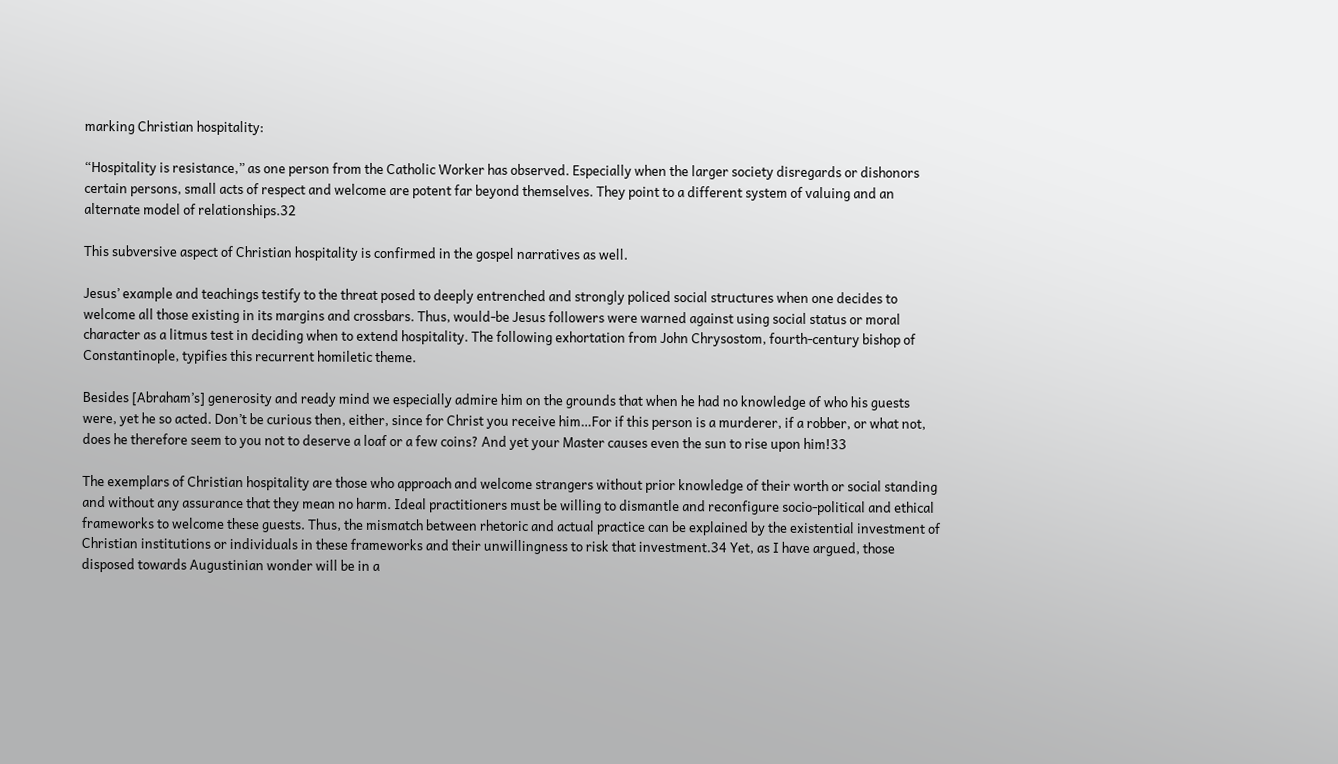marking Christian hospitality:

“Hospitality is resistance,” as one person from the Catholic Worker has observed. Especially when the larger society disregards or dishonors certain persons, small acts of respect and welcome are potent far beyond themselves. They point to a different system of valuing and an alternate model of relationships.32

This subversive aspect of Christian hospitality is confirmed in the gospel narratives as well.

Jesus’ example and teachings testify to the threat posed to deeply entrenched and strongly policed social structures when one decides to welcome all those existing in its margins and crossbars. Thus, would-be Jesus followers were warned against using social status or moral character as a litmus test in deciding when to extend hospitality. The following exhortation from John Chrysostom, fourth-century bishop of Constantinople, typifies this recurrent homiletic theme.

Besides [Abraham’s] generosity and ready mind we especially admire him on the grounds that when he had no knowledge of who his guests were, yet he so acted. Don’t be curious then, either, since for Christ you receive him…For if this person is a murderer, if a robber, or what not, does he therefore seem to you not to deserve a loaf or a few coins? And yet your Master causes even the sun to rise upon him!33

The exemplars of Christian hospitality are those who approach and welcome strangers without prior knowledge of their worth or social standing and without any assurance that they mean no harm. Ideal practitioners must be willing to dismantle and reconfigure socio-political and ethical frameworks to welcome these guests. Thus, the mismatch between rhetoric and actual practice can be explained by the existential investment of Christian institutions or individuals in these frameworks and their unwillingness to risk that investment.34 Yet, as I have argued, those disposed towards Augustinian wonder will be in a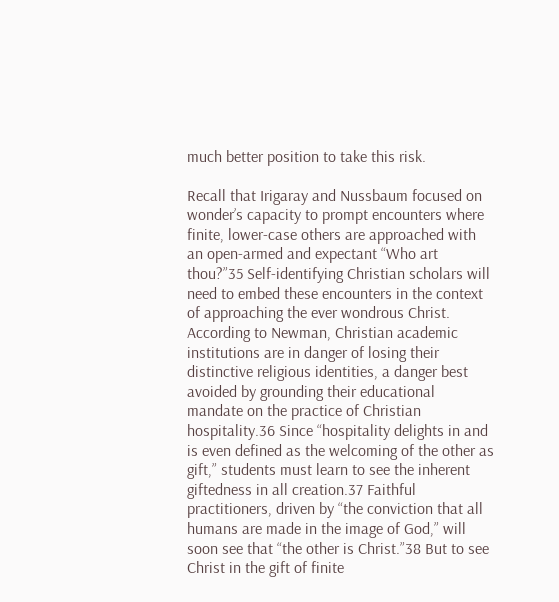much better position to take this risk.

Recall that Irigaray and Nussbaum focused on wonder’s capacity to prompt encounters where finite, lower-case others are approached with an open-armed and expectant “Who art thou?”35 Self-identifying Christian scholars will need to embed these encounters in the context of approaching the ever wondrous Christ. According to Newman, Christian academic institutions are in danger of losing their distinctive religious identities, a danger best avoided by grounding their educational mandate on the practice of Christian hospitality.36 Since “hospitality delights in and is even defined as the welcoming of the other as gift,” students must learn to see the inherent giftedness in all creation.37 Faithful practitioners, driven by “the conviction that all humans are made in the image of God,” will soon see that “the other is Christ.”38 But to see Christ in the gift of finite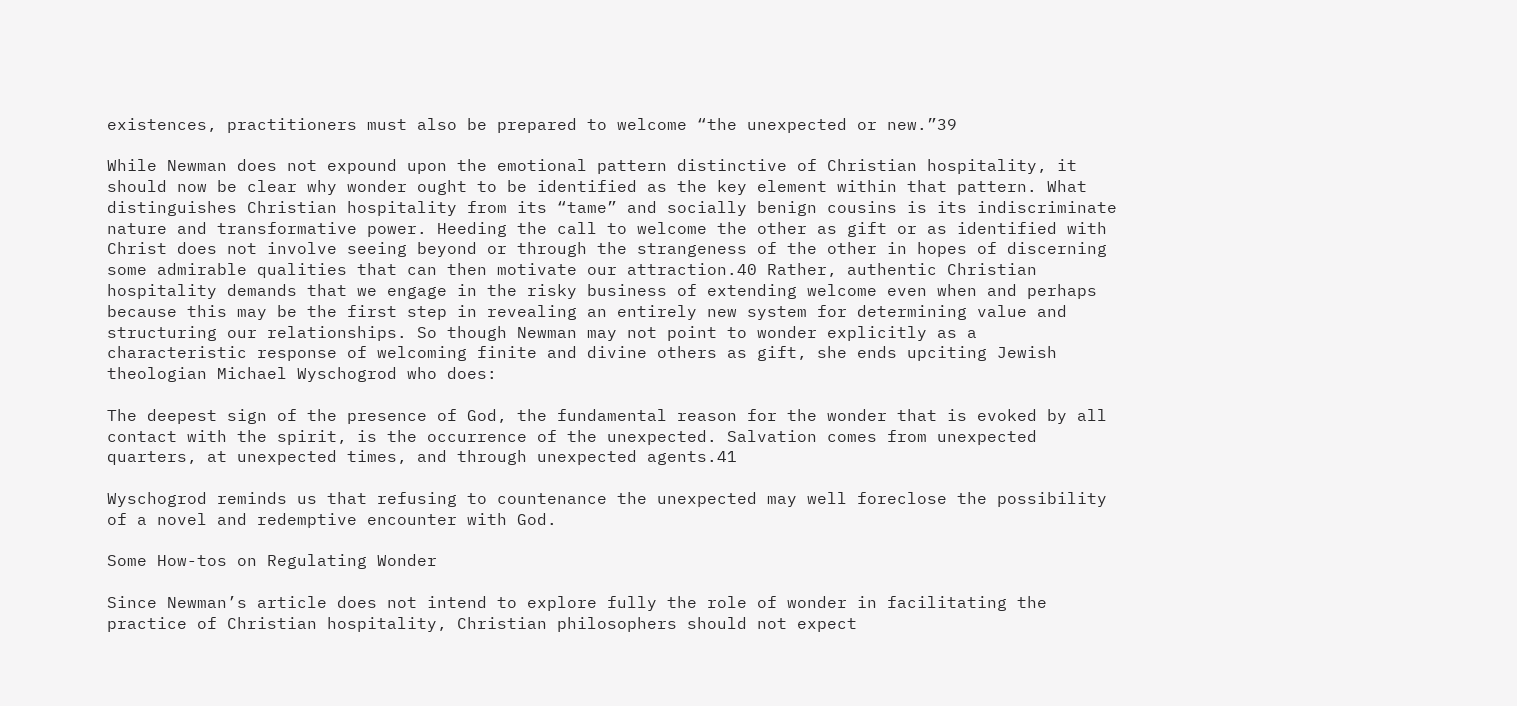existences, practitioners must also be prepared to welcome “the unexpected or new.”39

While Newman does not expound upon the emotional pattern distinctive of Christian hospitality, it should now be clear why wonder ought to be identified as the key element within that pattern. What distinguishes Christian hospitality from its “tame” and socially benign cousins is its indiscriminate nature and transformative power. Heeding the call to welcome the other as gift or as identified with Christ does not involve seeing beyond or through the strangeness of the other in hopes of discerning some admirable qualities that can then motivate our attraction.40 Rather, authentic Christian hospitality demands that we engage in the risky business of extending welcome even when and perhaps because this may be the first step in revealing an entirely new system for determining value and structuring our relationships. So though Newman may not point to wonder explicitly as a characteristic response of welcoming finite and divine others as gift, she ends upciting Jewish theologian Michael Wyschogrod who does:

The deepest sign of the presence of God, the fundamental reason for the wonder that is evoked by all contact with the spirit, is the occurrence of the unexpected. Salvation comes from unexpected quarters, at unexpected times, and through unexpected agents.41

Wyschogrod reminds us that refusing to countenance the unexpected may well foreclose the possibility of a novel and redemptive encounter with God.

Some How-tos on Regulating Wonder

Since Newman’s article does not intend to explore fully the role of wonder in facilitating the practice of Christian hospitality, Christian philosophers should not expect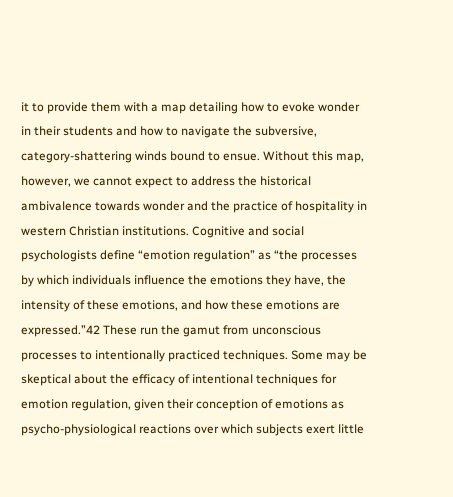it to provide them with a map detailing how to evoke wonder in their students and how to navigate the subversive, category-shattering winds bound to ensue. Without this map, however, we cannot expect to address the historical ambivalence towards wonder and the practice of hospitality in western Christian institutions. Cognitive and social psychologists define “emotion regulation” as “the processes by which individuals influence the emotions they have, the intensity of these emotions, and how these emotions are expressed.”42 These run the gamut from unconscious processes to intentionally practiced techniques. Some may be skeptical about the efficacy of intentional techniques for emotion regulation, given their conception of emotions as psycho-physiological reactions over which subjects exert little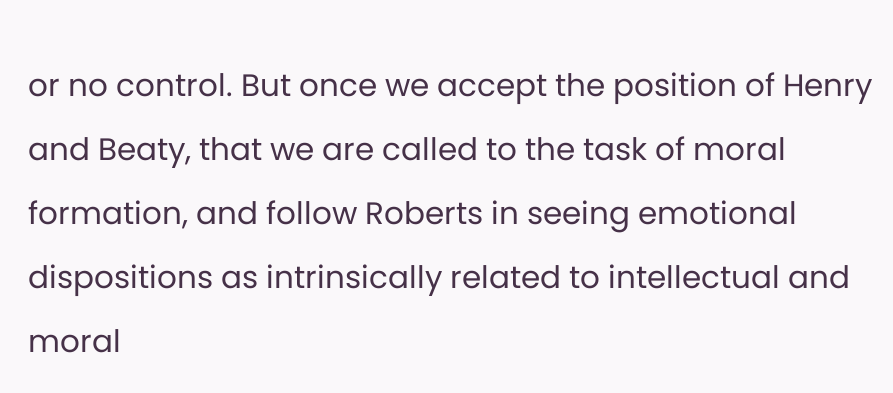or no control. But once we accept the position of Henry and Beaty, that we are called to the task of moral formation, and follow Roberts in seeing emotional dispositions as intrinsically related to intellectual and moral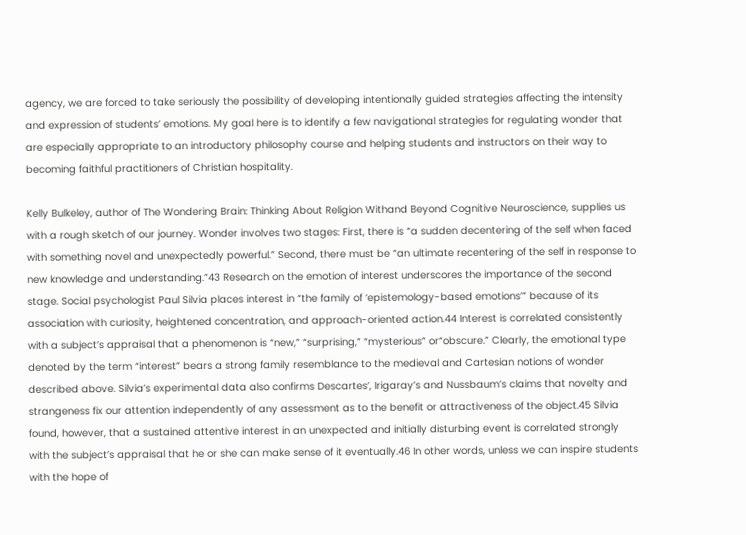agency, we are forced to take seriously the possibility of developing intentionally guided strategies affecting the intensity and expression of students’ emotions. My goal here is to identify a few navigational strategies for regulating wonder that are especially appropriate to an introductory philosophy course and helping students and instructors on their way to becoming faithful practitioners of Christian hospitality.

Kelly Bulkeley, author of The Wondering Brain: Thinking About Religion Withand Beyond Cognitive Neuroscience, supplies us with a rough sketch of our journey. Wonder involves two stages: First, there is “a sudden decentering of the self when faced with something novel and unexpectedly powerful.” Second, there must be “an ultimate recentering of the self in response to new knowledge and understanding.”43 Research on the emotion of interest underscores the importance of the second stage. Social psychologist Paul Silvia places interest in “the family of ‘epistemology-based emotions’” because of its association with curiosity, heightened concentration, and approach-oriented action.44 Interest is correlated consistently with a subject’s appraisal that a phenomenon is “new,” “surprising,” “mysterious” or“obscure.” Clearly, the emotional type denoted by the term “interest” bears a strong family resemblance to the medieval and Cartesian notions of wonder described above. Silvia’s experimental data also confirms Descartes’, Irigaray’s and Nussbaum’s claims that novelty and strangeness fix our attention independently of any assessment as to the benefit or attractiveness of the object.45 Silvia found, however, that a sustained attentive interest in an unexpected and initially disturbing event is correlated strongly with the subject’s appraisal that he or she can make sense of it eventually.46 In other words, unless we can inspire students with the hope of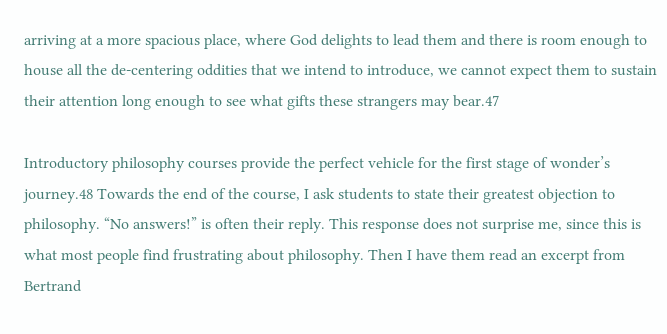arriving at a more spacious place, where God delights to lead them and there is room enough to house all the de-centering oddities that we intend to introduce, we cannot expect them to sustain their attention long enough to see what gifts these strangers may bear.47

Introductory philosophy courses provide the perfect vehicle for the first stage of wonder’s journey.48 Towards the end of the course, I ask students to state their greatest objection to philosophy. “No answers!” is often their reply. This response does not surprise me, since this is what most people find frustrating about philosophy. Then I have them read an excerpt from Bertrand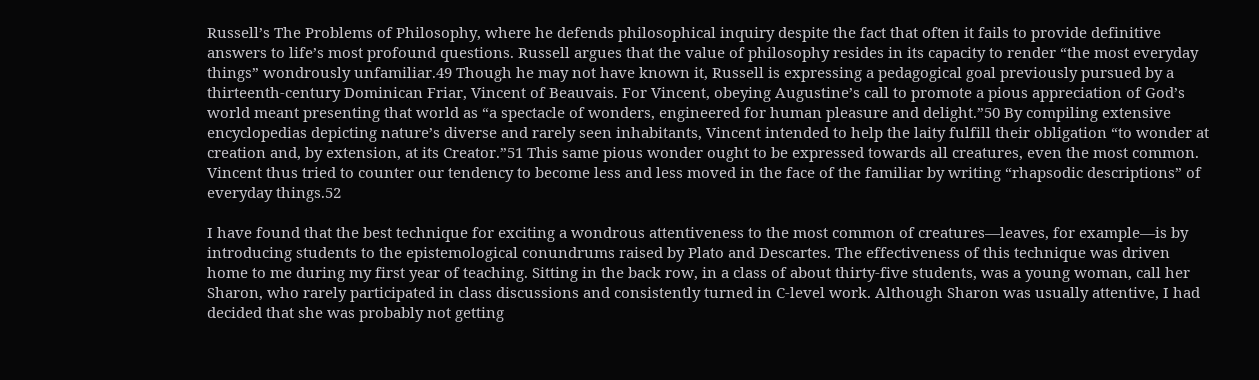Russell’s The Problems of Philosophy, where he defends philosophical inquiry despite the fact that often it fails to provide definitive answers to life’s most profound questions. Russell argues that the value of philosophy resides in its capacity to render “the most everyday things” wondrously unfamiliar.49 Though he may not have known it, Russell is expressing a pedagogical goal previously pursued by a thirteenth-century Dominican Friar, Vincent of Beauvais. For Vincent, obeying Augustine’s call to promote a pious appreciation of God’s world meant presenting that world as “a spectacle of wonders, engineered for human pleasure and delight.”50 By compiling extensive encyclopedias depicting nature’s diverse and rarely seen inhabitants, Vincent intended to help the laity fulfill their obligation “to wonder at creation and, by extension, at its Creator.”51 This same pious wonder ought to be expressed towards all creatures, even the most common. Vincent thus tried to counter our tendency to become less and less moved in the face of the familiar by writing “rhapsodic descriptions” of everyday things.52

I have found that the best technique for exciting a wondrous attentiveness to the most common of creatures—leaves, for example—is by introducing students to the epistemological conundrums raised by Plato and Descartes. The effectiveness of this technique was driven home to me during my first year of teaching. Sitting in the back row, in a class of about thirty-five students, was a young woman, call her Sharon, who rarely participated in class discussions and consistently turned in C-level work. Although Sharon was usually attentive, I had decided that she was probably not getting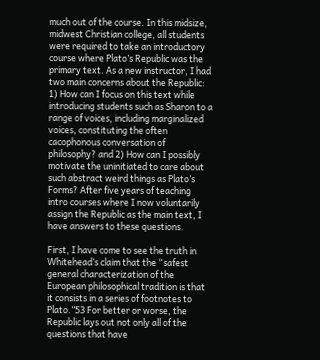much out of the course. In this midsize, midwest Christian college, all students were required to take an introductory course where Plato’s Republic was the primary text. As a new instructor, I had two main concerns about the Republic: 1) How can I focus on this text while introducing students such as Sharon to a range of voices, including marginalized voices, constituting the often cacophonous conversation of philosophy? and 2) How can I possibly motivate the uninitiated to care about such abstract weird things as Plato’s Forms? After five years of teaching intro courses where I now voluntarily assign the Republic as the main text, I have answers to these questions.

First, I have come to see the truth in Whitehead’s claim that the “safest general characterization of the European philosophical tradition is that it consists in a series of footnotes to Plato.”53 For better or worse, the Republic lays out not only all of the questions that have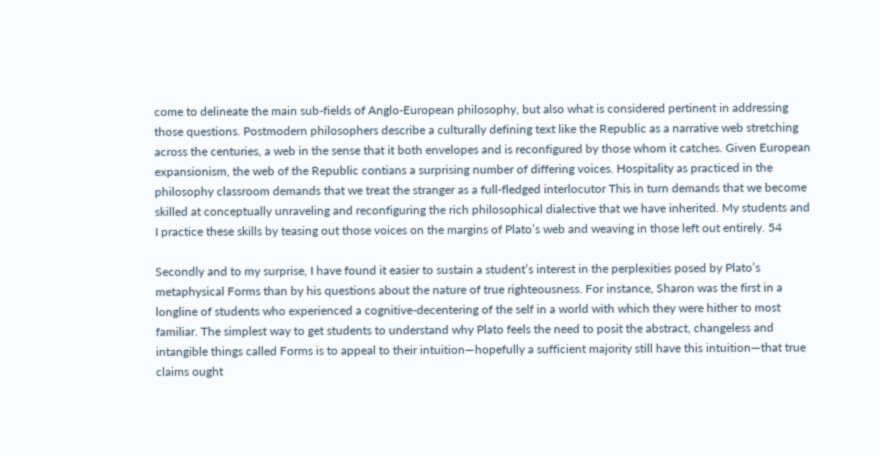come to delineate the main sub-fields of Anglo-European philosophy, but also what is considered pertinent in addressing those questions. Postmodern philosophers describe a culturally defining text like the Republic as a narrative web stretching across the centuries, a web in the sense that it both envelopes and is reconfigured by those whom it catches. Given European expansionism, the web of the Republic contians a surprising number of differing voices. Hospitality as practiced in the philosophy classroom demands that we treat the stranger as a full-fledged interlocutor This in turn demands that we become skilled at conceptually unraveling and reconfiguring the rich philosophical dialective that we have inherited. My students and I practice these skills by teasing out those voices on the margins of Plato’s web and weaving in those left out entirely. 54

Secondly and to my surprise, I have found it easier to sustain a student’s interest in the perplexities posed by Plato’s metaphysical Forms than by his questions about the nature of true righteousness. For instance, Sharon was the first in a longline of students who experienced a cognitive-decentering of the self in a world with which they were hither to most familiar. The simplest way to get students to understand why Plato feels the need to posit the abstract, changeless and intangible things called Forms is to appeal to their intuition—hopefully a sufficient majority still have this intuition—that true claims ought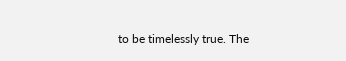to be timelessly true. The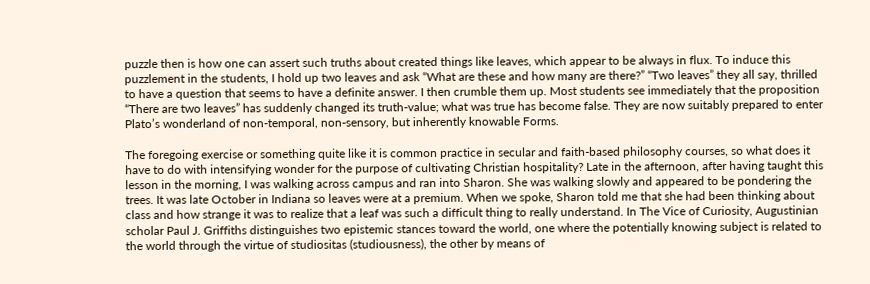puzzle then is how one can assert such truths about created things like leaves, which appear to be always in flux. To induce this puzzlement in the students, I hold up two leaves and ask “What are these and how many are there?” “Two leaves” they all say, thrilled to have a question that seems to have a definite answer. I then crumble them up. Most students see immediately that the proposition “There are two leaves” has suddenly changed its truth-value; what was true has become false. They are now suitably prepared to enter Plato’s wonderland of non-temporal, non-sensory, but inherently knowable Forms.

The foregoing exercise or something quite like it is common practice in secular and faith-based philosophy courses, so what does it have to do with intensifying wonder for the purpose of cultivating Christian hospitality? Late in the afternoon, after having taught this lesson in the morning, I was walking across campus and ran into Sharon. She was walking slowly and appeared to be pondering the trees. It was late October in Indiana so leaves were at a premium. When we spoke, Sharon told me that she had been thinking about class and how strange it was to realize that a leaf was such a difficult thing to really understand. In The Vice of Curiosity, Augustinian scholar Paul J. Griffiths distinguishes two epistemic stances toward the world, one where the potentially knowing subject is related to the world through the virtue of studiositas (studiousness), the other by means of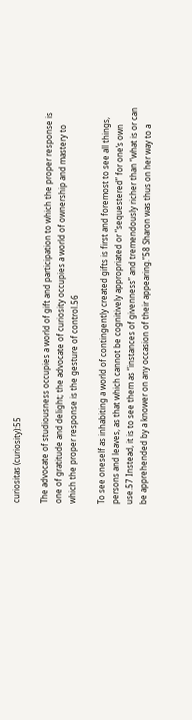curiositas (curiosity):55

The advocate of studiousness occupies a world of gift and participation to which the proper response is one of gratitude and delight; the advocate of curiosity occupies a world of ownership and mastery to which the proper response is the gesture of control.56

To see oneself as inhabiting a world of contingently created gifts is first and foremost to see all things, persons and leaves, as that which cannot be cognitively appropriated or “sequestered” for one’s own use.57 Instead, it is to see them as “instances of givenness” and tremendously richer than “what is or can be apprehended by a knower on any occasion of their appearing.”58 Sharon was thus on her way to a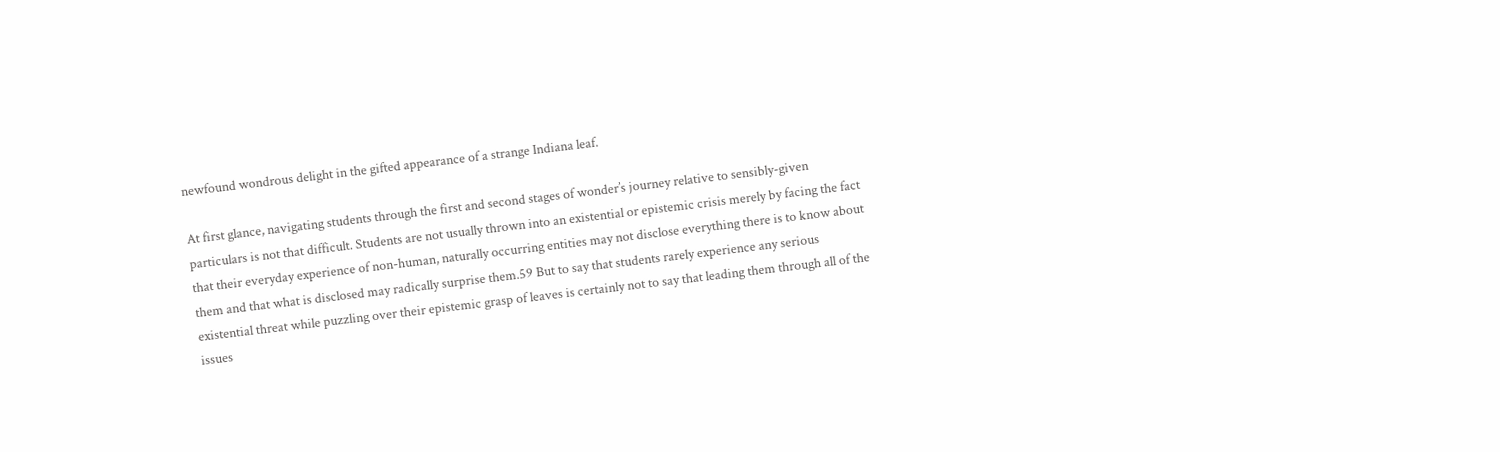newfound wondrous delight in the gifted appearance of a strange Indiana leaf.

At first glance, navigating students through the first and second stages of wonder’s journey relative to sensibly-given particulars is not that difficult. Students are not usually thrown into an existential or epistemic crisis merely by facing the fact that their everyday experience of non-human, naturally occurring entities may not disclose everything there is to know about them and that what is disclosed may radically surprise them.59 But to say that students rarely experience any serious existential threat while puzzling over their epistemic grasp of leaves is certainly not to say that leading them through all of the issues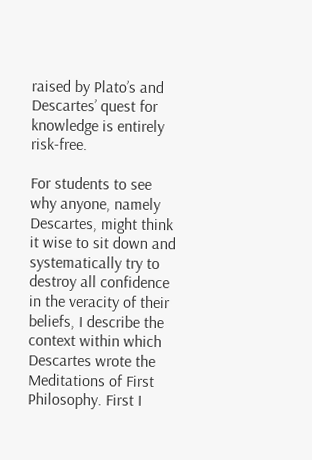raised by Plato’s and Descartes’ quest for knowledge is entirely risk-free.

For students to see why anyone, namely Descartes, might think it wise to sit down and systematically try to destroy all confidence in the veracity of their beliefs, I describe the context within which Descartes wrote the Meditations of First Philosophy. First I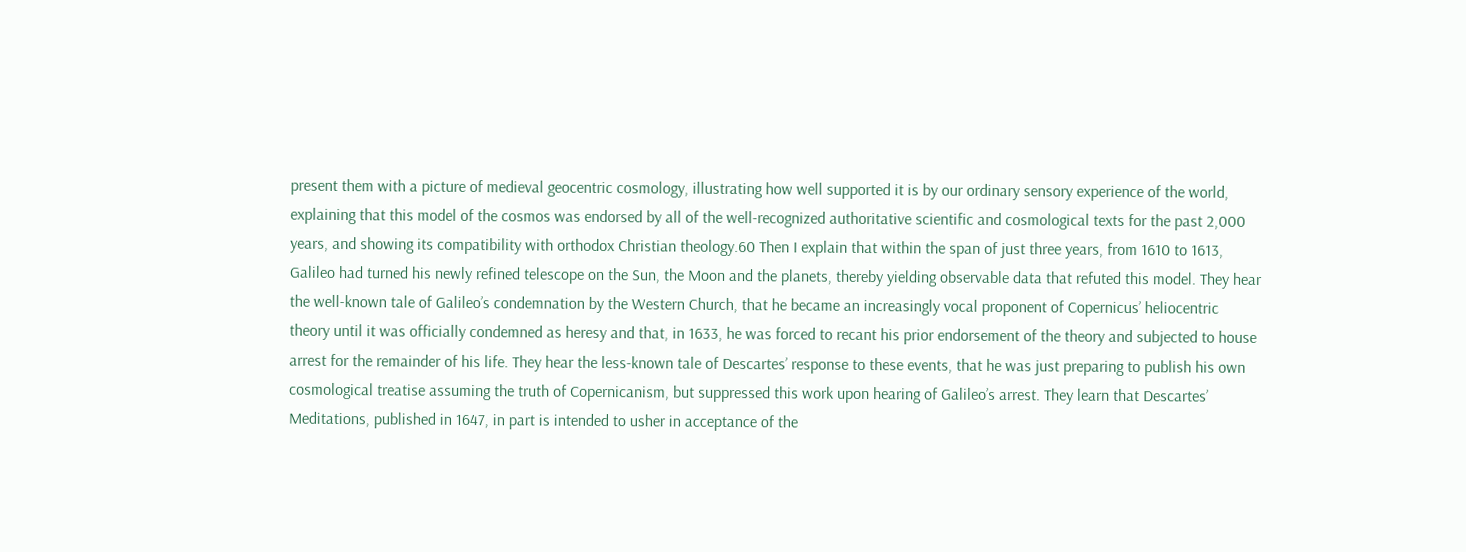present them with a picture of medieval geocentric cosmology, illustrating how well supported it is by our ordinary sensory experience of the world, explaining that this model of the cosmos was endorsed by all of the well-recognized authoritative scientific and cosmological texts for the past 2,000 years, and showing its compatibility with orthodox Christian theology.60 Then I explain that within the span of just three years, from 1610 to 1613, Galileo had turned his newly refined telescope on the Sun, the Moon and the planets, thereby yielding observable data that refuted this model. They hear the well-known tale of Galileo’s condemnation by the Western Church, that he became an increasingly vocal proponent of Copernicus’ heliocentric theory until it was officially condemned as heresy and that, in 1633, he was forced to recant his prior endorsement of the theory and subjected to house arrest for the remainder of his life. They hear the less-known tale of Descartes’ response to these events, that he was just preparing to publish his own cosmological treatise assuming the truth of Copernicanism, but suppressed this work upon hearing of Galileo’s arrest. They learn that Descartes’ Meditations, published in 1647, in part is intended to usher in acceptance of the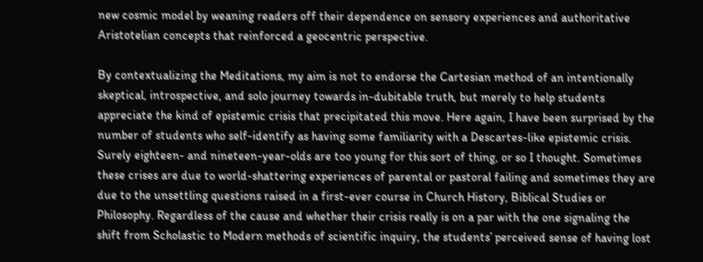new cosmic model by weaning readers off their dependence on sensory experiences and authoritative Aristotelian concepts that reinforced a geocentric perspective.

By contextualizing the Meditations, my aim is not to endorse the Cartesian method of an intentionally skeptical, introspective, and solo journey towards in-dubitable truth, but merely to help students appreciate the kind of epistemic crisis that precipitated this move. Here again, I have been surprised by the number of students who self-identify as having some familiarity with a Descartes-like epistemic crisis. Surely eighteen- and nineteen-year-olds are too young for this sort of thing, or so I thought. Sometimes these crises are due to world-shattering experiences of parental or pastoral failing and sometimes they are due to the unsettling questions raised in a first-ever course in Church History, Biblical Studies or Philosophy. Regardless of the cause and whether their crisis really is on a par with the one signaling the shift from Scholastic to Modern methods of scientific inquiry, the students’ perceived sense of having lost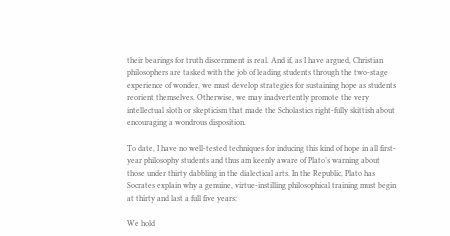their bearings for truth discernment is real. And if, as I have argued, Christian philosophers are tasked with the job of leading students through the two-stage experience of wonder, we must develop strategies for sustaining hope as students reorient themselves. Otherwise, we may inadvertently promote the very intellectual sloth or skepticism that made the Scholastics right-fully skittish about encouraging a wondrous disposition.

To date, I have no well-tested techniques for inducing this kind of hope in all first-year philosophy students and thus am keenly aware of Plato’s warning about those under thirty dabbling in the dialectical arts. In the Republic, Plato has Socrates explain why a genuine, virtue-instilling philosophical training must begin at thirty and last a full five years:

We hold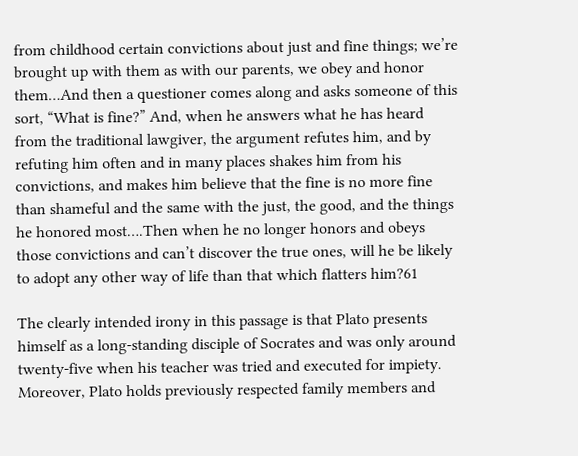from childhood certain convictions about just and fine things; we’re brought up with them as with our parents, we obey and honor them…And then a questioner comes along and asks someone of this sort, “What is fine?” And, when he answers what he has heard from the traditional lawgiver, the argument refutes him, and by refuting him often and in many places shakes him from his convictions, and makes him believe that the fine is no more fine than shameful and the same with the just, the good, and the things he honored most….Then when he no longer honors and obeys those convictions and can’t discover the true ones, will he be likely to adopt any other way of life than that which flatters him?61

The clearly intended irony in this passage is that Plato presents himself as a long-standing disciple of Socrates and was only around twenty-five when his teacher was tried and executed for impiety. Moreover, Plato holds previously respected family members and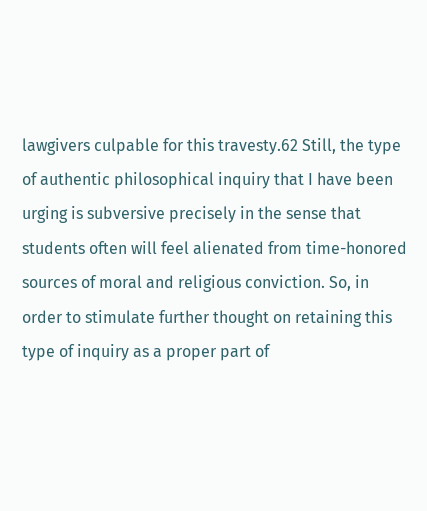lawgivers culpable for this travesty.62 Still, the type of authentic philosophical inquiry that I have been urging is subversive precisely in the sense that students often will feel alienated from time-honored sources of moral and religious conviction. So, in order to stimulate further thought on retaining this type of inquiry as a proper part of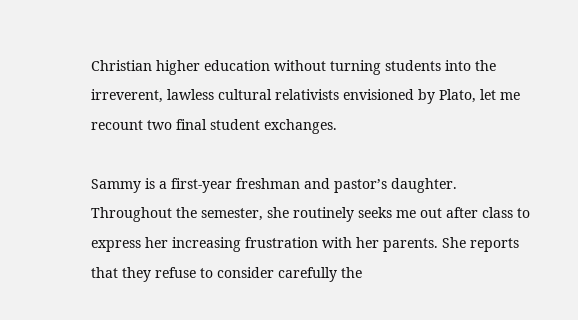Christian higher education without turning students into the irreverent, lawless cultural relativists envisioned by Plato, let me recount two final student exchanges.

Sammy is a first-year freshman and pastor’s daughter. Throughout the semester, she routinely seeks me out after class to express her increasing frustration with her parents. She reports that they refuse to consider carefully the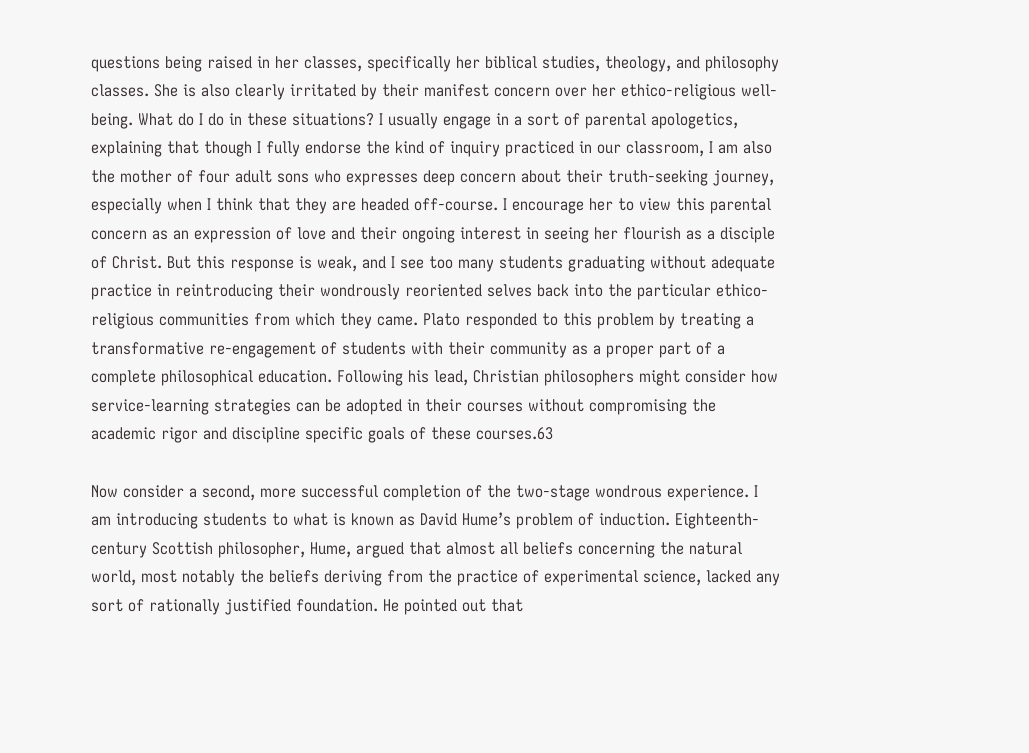questions being raised in her classes, specifically her biblical studies, theology, and philosophy classes. She is also clearly irritated by their manifest concern over her ethico-religious well-being. What do I do in these situations? I usually engage in a sort of parental apologetics, explaining that though I fully endorse the kind of inquiry practiced in our classroom, I am also the mother of four adult sons who expresses deep concern about their truth-seeking journey, especially when I think that they are headed off-course. I encourage her to view this parental concern as an expression of love and their ongoing interest in seeing her flourish as a disciple of Christ. But this response is weak, and I see too many students graduating without adequate practice in reintroducing their wondrously reoriented selves back into the particular ethico-religious communities from which they came. Plato responded to this problem by treating a transformative re-engagement of students with their community as a proper part of a complete philosophical education. Following his lead, Christian philosophers might consider how service-learning strategies can be adopted in their courses without compromising the academic rigor and discipline specific goals of these courses.63

Now consider a second, more successful completion of the two-stage wondrous experience. I am introducing students to what is known as David Hume’s problem of induction. Eighteenth-century Scottish philosopher, Hume, argued that almost all beliefs concerning the natural world, most notably the beliefs deriving from the practice of experimental science, lacked any sort of rationally justified foundation. He pointed out that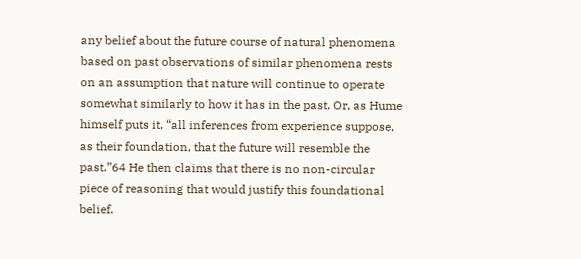any belief about the future course of natural phenomena based on past observations of similar phenomena rests on an assumption that nature will continue to operate somewhat similarly to how it has in the past. Or, as Hume himself puts it, “all inferences from experience suppose, as their foundation, that the future will resemble the past.”64 He then claims that there is no non-circular piece of reasoning that would justify this foundational belief.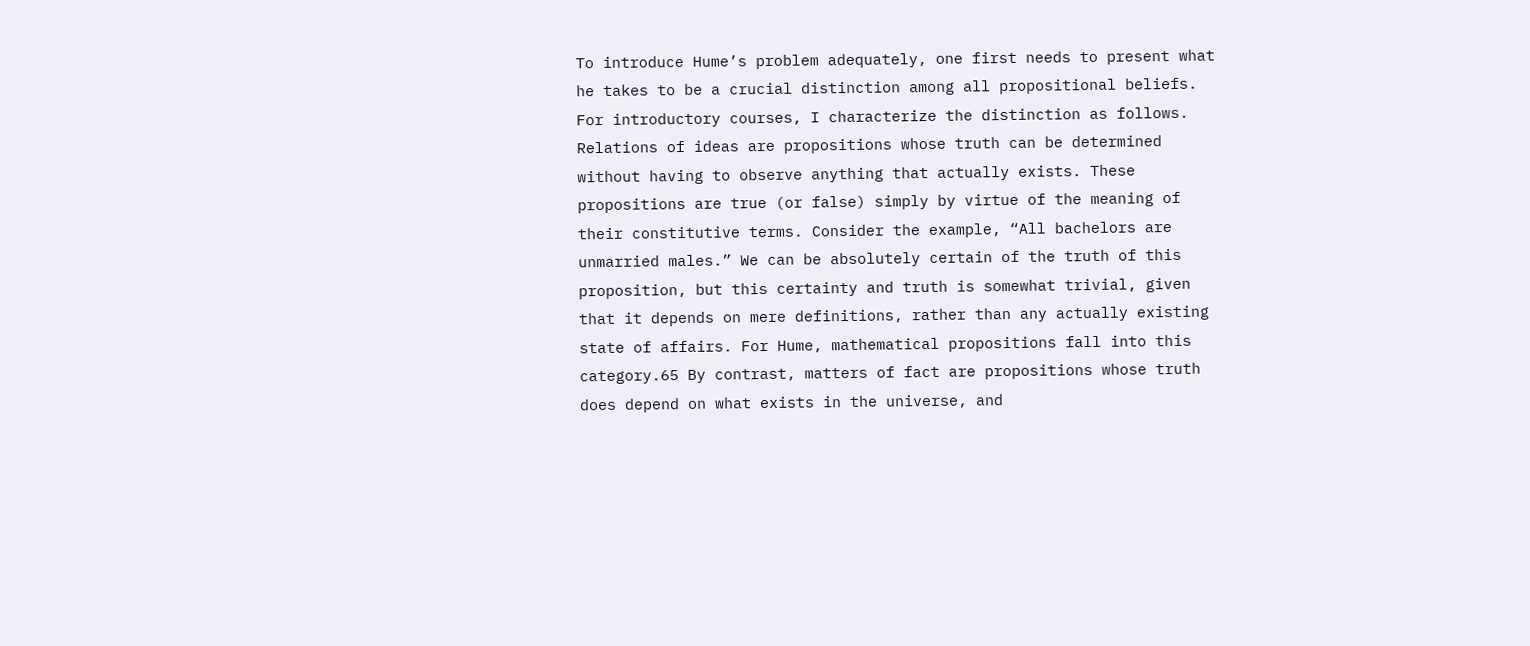To introduce Hume’s problem adequately, one first needs to present what he takes to be a crucial distinction among all propositional beliefs. For introductory courses, I characterize the distinction as follows. Relations of ideas are propositions whose truth can be determined without having to observe anything that actually exists. These propositions are true (or false) simply by virtue of the meaning of their constitutive terms. Consider the example, “All bachelors are unmarried males.” We can be absolutely certain of the truth of this proposition, but this certainty and truth is somewhat trivial, given that it depends on mere definitions, rather than any actually existing state of affairs. For Hume, mathematical propositions fall into this category.65 By contrast, matters of fact are propositions whose truth does depend on what exists in the universe, and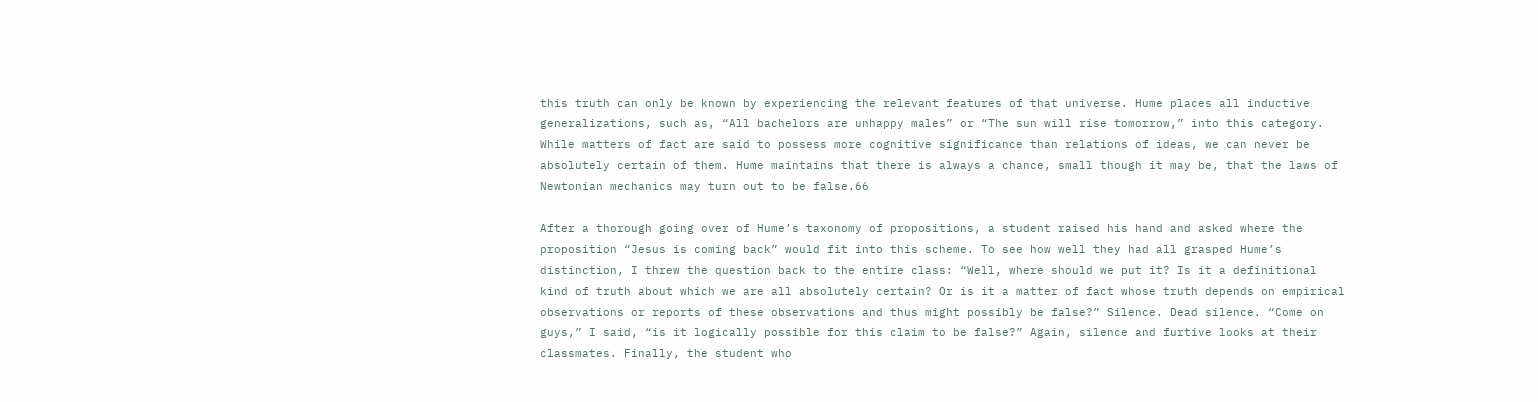this truth can only be known by experiencing the relevant features of that universe. Hume places all inductive generalizations, such as, “All bachelors are unhappy males” or “The sun will rise tomorrow,” into this category. While matters of fact are said to possess more cognitive significance than relations of ideas, we can never be absolutely certain of them. Hume maintains that there is always a chance, small though it may be, that the laws of Newtonian mechanics may turn out to be false.66

After a thorough going over of Hume’s taxonomy of propositions, a student raised his hand and asked where the proposition “Jesus is coming back” would fit into this scheme. To see how well they had all grasped Hume’s distinction, I threw the question back to the entire class: “Well, where should we put it? Is it a definitional kind of truth about which we are all absolutely certain? Or is it a matter of fact whose truth depends on empirical observations or reports of these observations and thus might possibly be false?” Silence. Dead silence. “Come on guys,” I said, “is it logically possible for this claim to be false?” Again, silence and furtive looks at their classmates. Finally, the student who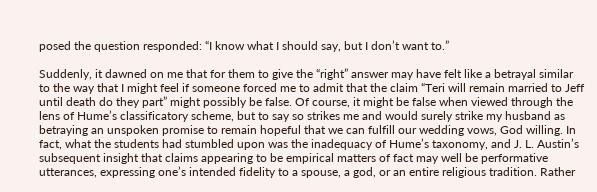posed the question responded: “I know what I should say, but I don’t want to.”

Suddenly, it dawned on me that for them to give the “right” answer may have felt like a betrayal similar to the way that I might feel if someone forced me to admit that the claim “Teri will remain married to Jeff until death do they part” might possibly be false. Of course, it might be false when viewed through the lens of Hume’s classificatory scheme, but to say so strikes me and would surely strike my husband as betraying an unspoken promise to remain hopeful that we can fulfill our wedding vows, God willing. In fact, what the students had stumbled upon was the inadequacy of Hume’s taxonomy, and J. L. Austin’s subsequent insight that claims appearing to be empirical matters of fact may well be performative utterances, expressing one’s intended fidelity to a spouse, a god, or an entire religious tradition. Rather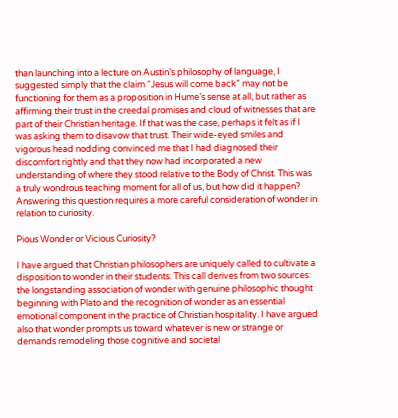than launching into a lecture on Austin’s philosophy of language, I suggested simply that the claim “Jesus will come back” may not be functioning for them as a proposition in Hume’s sense at all, but rather as affirming their trust in the creedal promises and cloud of witnesses that are part of their Christian heritage. If that was the case, perhaps it felt as if I was asking them to disavow that trust. Their wide-eyed smiles and vigorous head nodding convinced me that I had diagnosed their discomfort rightly and that they now had incorporated a new understanding of where they stood relative to the Body of Christ. This was a truly wondrous teaching moment for all of us, but how did it happen? Answering this question requires a more careful consideration of wonder in relation to curiosity.

Pious Wonder or Vicious Curiosity?

I have argued that Christian philosophers are uniquely called to cultivate a disposition to wonder in their students. This call derives from two sources: the longstanding association of wonder with genuine philosophic thought beginning with Plato and the recognition of wonder as an essential emotional component in the practice of Christian hospitality. I have argued also that wonder prompts us toward whatever is new or strange or demands remodeling those cognitive and societal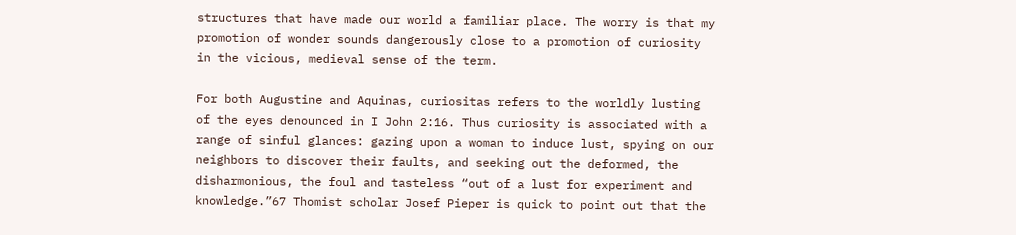structures that have made our world a familiar place. The worry is that my promotion of wonder sounds dangerously close to a promotion of curiosity in the vicious, medieval sense of the term.

For both Augustine and Aquinas, curiositas refers to the worldly lusting of the eyes denounced in I John 2:16. Thus curiosity is associated with a range of sinful glances: gazing upon a woman to induce lust, spying on our neighbors to discover their faults, and seeking out the deformed, the disharmonious, the foul and tasteless “out of a lust for experiment and knowledge.”67 Thomist scholar Josef Pieper is quick to point out that the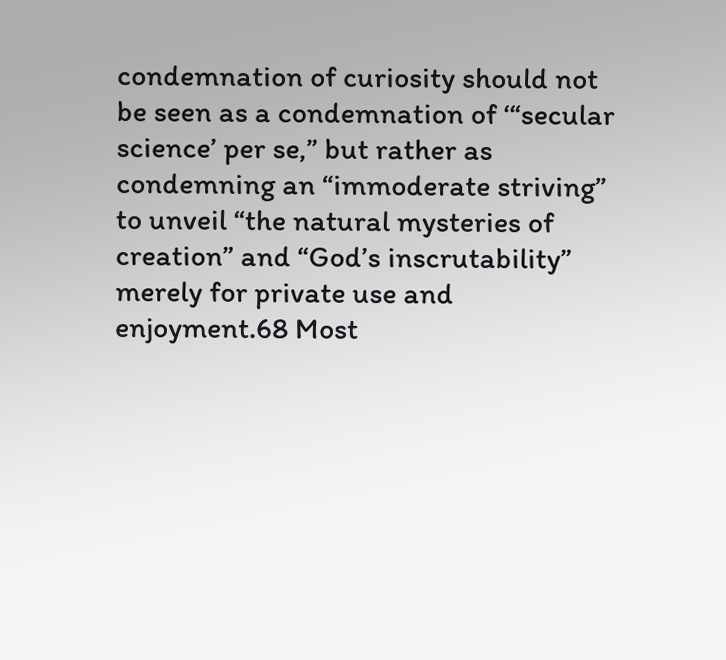condemnation of curiosity should not be seen as a condemnation of ‘“secular science’ per se,” but rather as condemning an “immoderate striving” to unveil “the natural mysteries of creation” and “God’s inscrutability” merely for private use and enjoyment.68 Most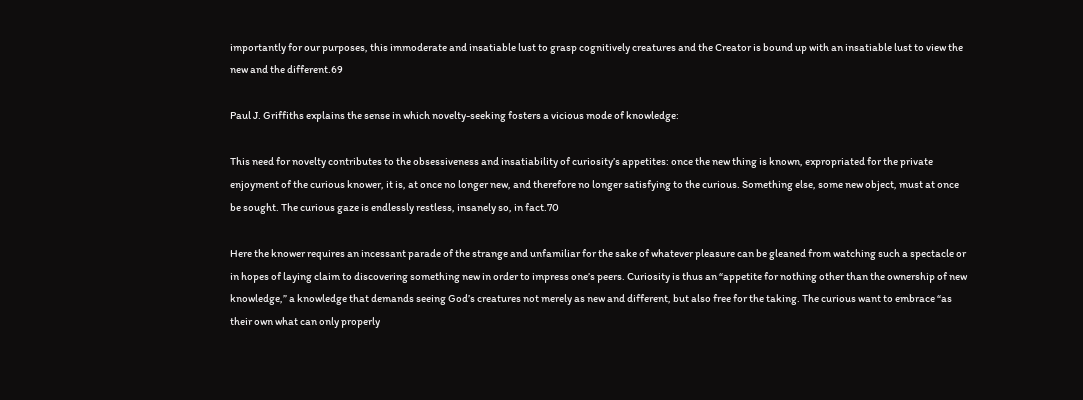importantly for our purposes, this immoderate and insatiable lust to grasp cognitively creatures and the Creator is bound up with an insatiable lust to view the new and the different.69

Paul J. Griffiths explains the sense in which novelty-seeking fosters a vicious mode of knowledge:

This need for novelty contributes to the obsessiveness and insatiability of curiosity’s appetites: once the new thing is known, expropriated for the private enjoyment of the curious knower, it is, at once no longer new, and therefore no longer satisfying to the curious. Something else, some new object, must at once be sought. The curious gaze is endlessly restless, insanely so, in fact.70

Here the knower requires an incessant parade of the strange and unfamiliar for the sake of whatever pleasure can be gleaned from watching such a spectacle or in hopes of laying claim to discovering something new in order to impress one’s peers. Curiosity is thus an “appetite for nothing other than the ownership of new knowledge,” a knowledge that demands seeing God’s creatures not merely as new and different, but also free for the taking. The curious want to embrace “as their own what can only properly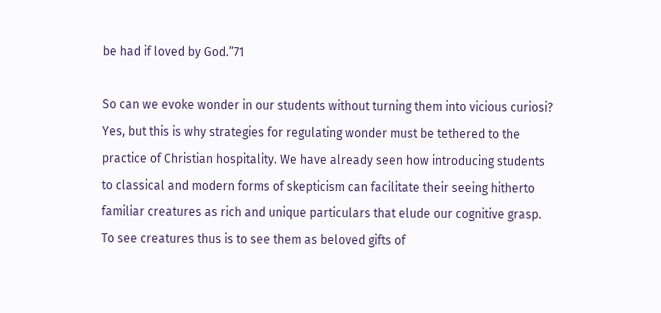be had if loved by God.”71

So can we evoke wonder in our students without turning them into vicious curiosi? Yes, but this is why strategies for regulating wonder must be tethered to the practice of Christian hospitality. We have already seen how introducing students to classical and modern forms of skepticism can facilitate their seeing hitherto familiar creatures as rich and unique particulars that elude our cognitive grasp. To see creatures thus is to see them as beloved gifts of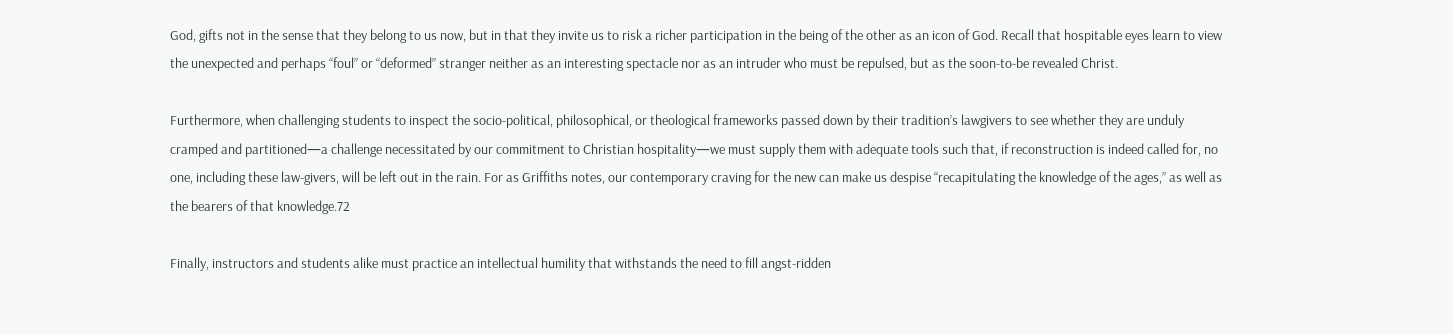God, gifts not in the sense that they belong to us now, but in that they invite us to risk a richer participation in the being of the other as an icon of God. Recall that hospitable eyes learn to view the unexpected and perhaps “foul” or “deformed” stranger neither as an interesting spectacle nor as an intruder who must be repulsed, but as the soon-to-be revealed Christ.

Furthermore, when challenging students to inspect the socio-political, philosophical, or theological frameworks passed down by their tradition’s lawgivers to see whether they are unduly cramped and partitioned—a challenge necessitated by our commitment to Christian hospitality—we must supply them with adequate tools such that, if reconstruction is indeed called for, no one, including these law-givers, will be left out in the rain. For as Griffiths notes, our contemporary craving for the new can make us despise “recapitulating the knowledge of the ages,” as well as the bearers of that knowledge.72

Finally, instructors and students alike must practice an intellectual humility that withstands the need to fill angst-ridden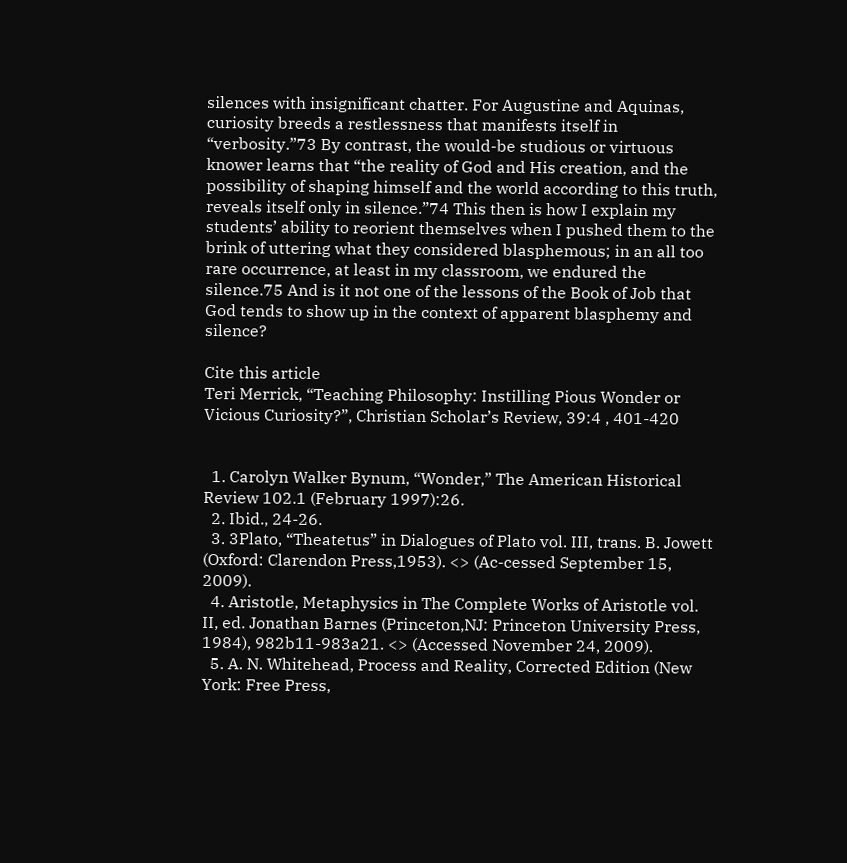silences with insignificant chatter. For Augustine and Aquinas, curiosity breeds a restlessness that manifests itself in “verbosity.”73 By contrast, the would-be studious or virtuous knower learns that “the reality of God and His creation, and the possibility of shaping himself and the world according to this truth, reveals itself only in silence.”74 This then is how I explain my students’ ability to reorient themselves when I pushed them to the brink of uttering what they considered blasphemous; in an all too rare occurrence, at least in my classroom, we endured the silence.75 And is it not one of the lessons of the Book of Job that God tends to show up in the context of apparent blasphemy and silence?

Cite this article
Teri Merrick, “Teaching Philosophy: Instilling Pious Wonder or Vicious Curiosity?”, Christian Scholar’s Review, 39:4 , 401-420


  1. Carolyn Walker Bynum, “Wonder,” The American Historical Review 102.1 (February 1997):26.
  2. Ibid., 24-26.
  3. 3Plato, “Theatetus” in Dialogues of Plato vol. III, trans. B. Jowett (Oxford: Clarendon Press,1953). <> (Ac-cessed September 15, 2009).
  4. Aristotle, Metaphysics in The Complete Works of Aristotle vol. II, ed. Jonathan Barnes (Princeton,NJ: Princeton University Press, 1984), 982b11-983a21. <> (Accessed November 24, 2009).
  5. A. N. Whitehead, Process and Reality, Corrected Edition (New York: Free Press,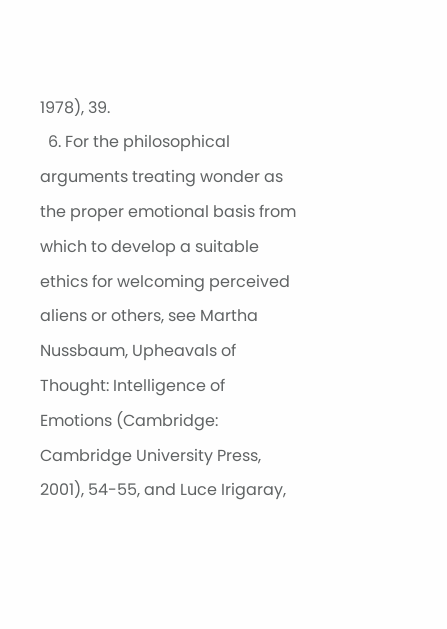1978), 39.
  6. For the philosophical arguments treating wonder as the proper emotional basis from which to develop a suitable ethics for welcoming perceived aliens or others, see Martha Nussbaum, Upheavals of Thought: Intelligence of Emotions (Cambridge: Cambridge University Press, 2001), 54-55, and Luce Irigaray,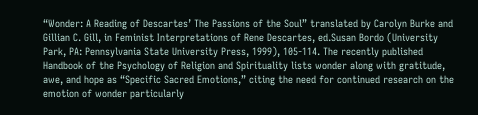“Wonder: A Reading of Descartes’ The Passions of the Soul” translated by Carolyn Burke and Gillian C. Gill, in Feminist Interpretations of Rene Descartes, ed.Susan Bordo (University Park, PA: Pennsylvania State University Press, 1999), 105-114. The recently published Handbook of the Psychology of Religion and Spirituality lists wonder along with gratitude, awe, and hope as “Specific Sacred Emotions,” citing the need for continued research on the emotion of wonder particularly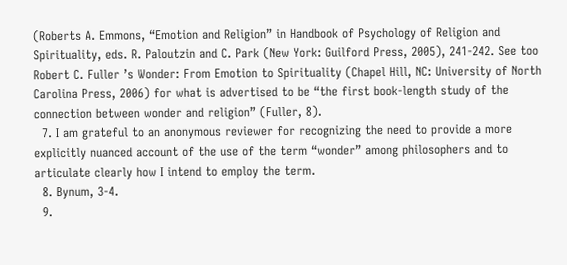(Roberts A. Emmons, “Emotion and Religion” in Handbook of Psychology of Religion and Spirituality, eds. R. Paloutzin and C. Park (New York: Guilford Press, 2005), 241-242. See too Robert C. Fuller ’s Wonder: From Emotion to Spirituality (Chapel Hill, NC: University of North Carolina Press, 2006) for what is advertised to be “the first book-length study of the connection between wonder and religion” (Fuller, 8).
  7. I am grateful to an anonymous reviewer for recognizing the need to provide a more explicitly nuanced account of the use of the term “wonder” among philosophers and to articulate clearly how I intend to employ the term.
  8. Bynum, 3-4.
  9.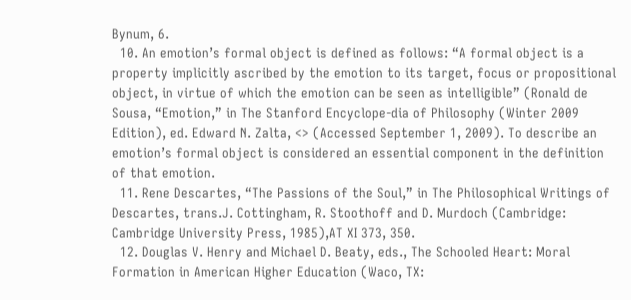Bynum, 6.
  10. An emotion’s formal object is defined as follows: “A formal object is a property implicitly ascribed by the emotion to its target, focus or propositional object, in virtue of which the emotion can be seen as intelligible” (Ronald de Sousa, “Emotion,” in The Stanford Encyclope-dia of Philosophy (Winter 2009 Edition), ed. Edward N. Zalta, <> (Accessed September 1, 2009). To describe an emotion’s formal object is considered an essential component in the definition of that emotion.
  11. Rene Descartes, “The Passions of the Soul,” in The Philosophical Writings of Descartes, trans.J. Cottingham, R. Stoothoff and D. Murdoch (Cambridge: Cambridge University Press, 1985),AT XI 373, 350.
  12. Douglas V. Henry and Michael D. Beaty, eds., The Schooled Heart: Moral Formation in American Higher Education (Waco, TX: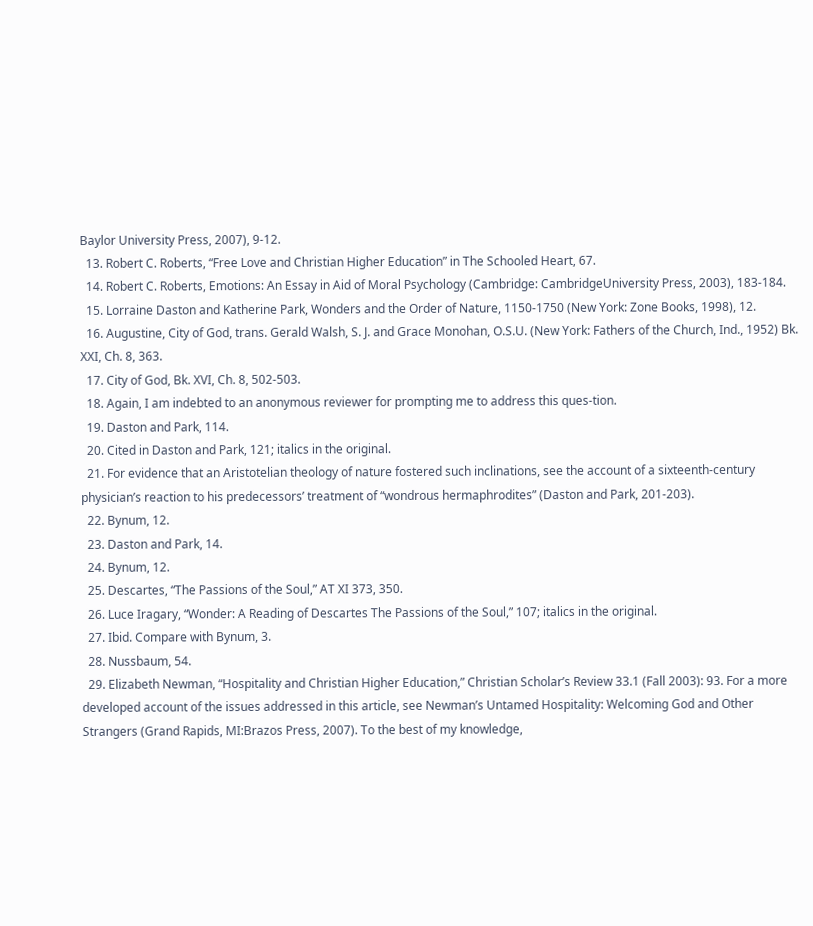Baylor University Press, 2007), 9-12.
  13. Robert C. Roberts, “Free Love and Christian Higher Education” in The Schooled Heart, 67.
  14. Robert C. Roberts, Emotions: An Essay in Aid of Moral Psychology (Cambridge: CambridgeUniversity Press, 2003), 183-184.
  15. Lorraine Daston and Katherine Park, Wonders and the Order of Nature, 1150-1750 (New York: Zone Books, 1998), 12.
  16. Augustine, City of God, trans. Gerald Walsh, S. J. and Grace Monohan, O.S.U. (New York: Fathers of the Church, Ind., 1952) Bk. XXI, Ch. 8, 363.
  17. City of God, Bk. XVI, Ch. 8, 502-503.
  18. Again, I am indebted to an anonymous reviewer for prompting me to address this ques-tion.
  19. Daston and Park, 114.
  20. Cited in Daston and Park, 121; italics in the original.
  21. For evidence that an Aristotelian theology of nature fostered such inclinations, see the account of a sixteenth-century physician’s reaction to his predecessors’ treatment of “wondrous hermaphrodites” (Daston and Park, 201-203).
  22. Bynum, 12.
  23. Daston and Park, 14.
  24. Bynum, 12.
  25. Descartes, “The Passions of the Soul,” AT XI 373, 350.
  26. Luce Iragary, “Wonder: A Reading of Descartes The Passions of the Soul,” 107; italics in the original.
  27. Ibid. Compare with Bynum, 3.
  28. Nussbaum, 54.
  29. Elizabeth Newman, “Hospitality and Christian Higher Education,” Christian Scholar’s Review 33.1 (Fall 2003): 93. For a more developed account of the issues addressed in this article, see Newman’s Untamed Hospitality: Welcoming God and Other Strangers (Grand Rapids, MI:Brazos Press, 2007). To the best of my knowledge,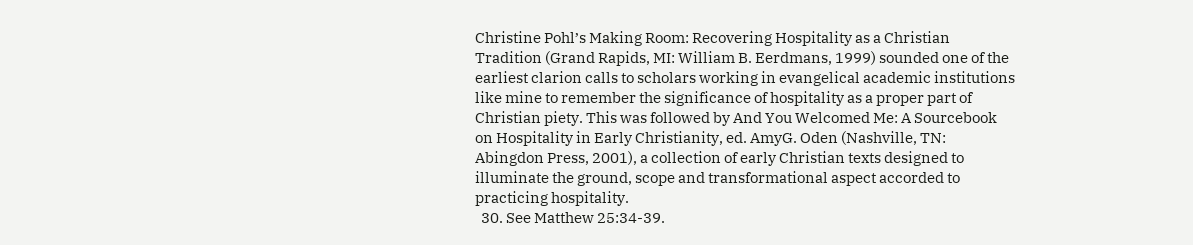Christine Pohl’s Making Room: Recovering Hospitality as a Christian Tradition (Grand Rapids, MI: William B. Eerdmans, 1999) sounded one of the earliest clarion calls to scholars working in evangelical academic institutions like mine to remember the significance of hospitality as a proper part of Christian piety. This was followed by And You Welcomed Me: A Sourcebook on Hospitality in Early Christianity, ed. AmyG. Oden (Nashville, TN: Abingdon Press, 2001), a collection of early Christian texts designed to illuminate the ground, scope and transformational aspect accorded to practicing hospitality.
  30. See Matthew 25:34-39.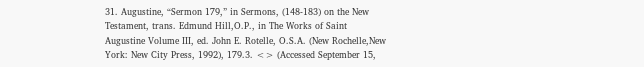31. Augustine, “Sermon 179,” in Sermons, (148-183) on the New Testament, trans. Edmund Hill,O.P., in The Works of Saint Augustine Volume III, ed. John E. Rotelle, O.S.A. (New Rochelle,New York: New City Press, 1992), 179.3. <> (Accessed September 15,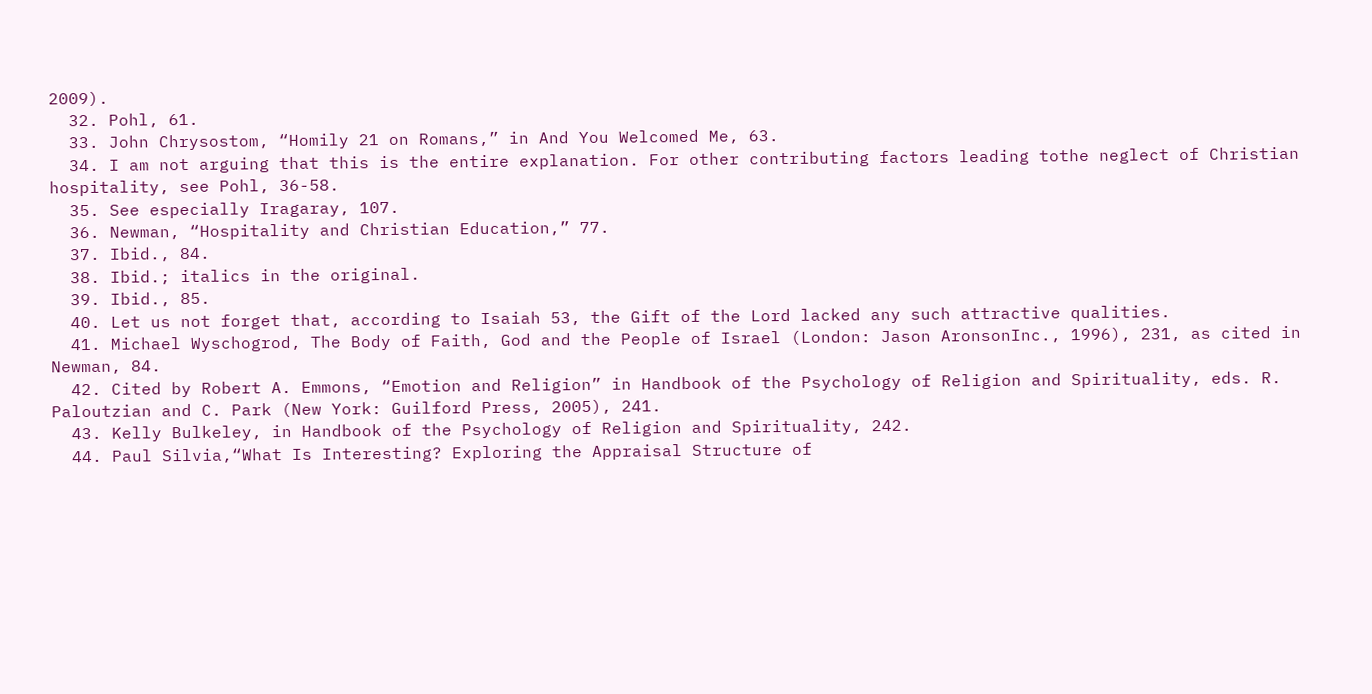2009).
  32. Pohl, 61.
  33. John Chrysostom, “Homily 21 on Romans,” in And You Welcomed Me, 63.
  34. I am not arguing that this is the entire explanation. For other contributing factors leading tothe neglect of Christian hospitality, see Pohl, 36-58.
  35. See especially Iragaray, 107.
  36. Newman, “Hospitality and Christian Education,” 77.
  37. Ibid., 84.
  38. Ibid.; italics in the original.
  39. Ibid., 85.
  40. Let us not forget that, according to Isaiah 53, the Gift of the Lord lacked any such attractive qualities.
  41. Michael Wyschogrod, The Body of Faith, God and the People of Israel (London: Jason AronsonInc., 1996), 231, as cited in Newman, 84.
  42. Cited by Robert A. Emmons, “Emotion and Religion” in Handbook of the Psychology of Religion and Spirituality, eds. R. Paloutzian and C. Park (New York: Guilford Press, 2005), 241.
  43. Kelly Bulkeley, in Handbook of the Psychology of Religion and Spirituality, 242.
  44. Paul Silvia,“What Is Interesting? Exploring the Appraisal Structure of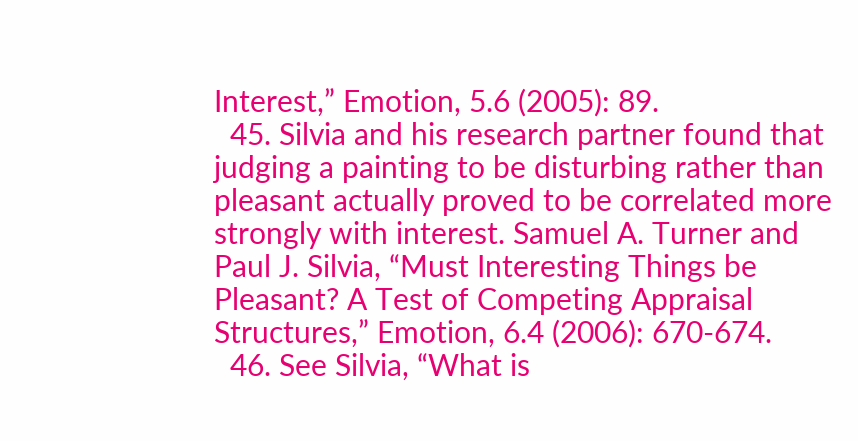Interest,” Emotion, 5.6 (2005): 89.
  45. Silvia and his research partner found that judging a painting to be disturbing rather than pleasant actually proved to be correlated more strongly with interest. Samuel A. Turner and Paul J. Silvia, “Must Interesting Things be Pleasant? A Test of Competing Appraisal Structures,” Emotion, 6.4 (2006): 670-674.
  46. See Silvia, “What is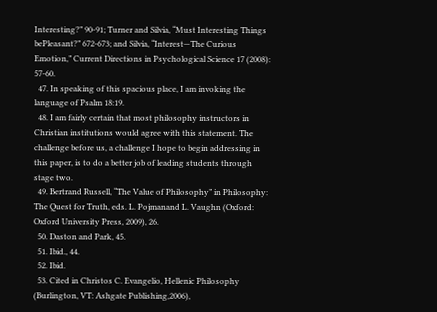Interesting?” 90-91; Turner and Silvia, “Must Interesting Things bePleasant?” 672-673; and Silvia, “Interest—The Curious Emotion,” Current Directions in Psychological Science 17 (2008): 57-60.
  47. In speaking of this spacious place, I am invoking the language of Psalm 18:19.
  48. I am fairly certain that most philosophy instructors in Christian institutions would agree with this statement. The challenge before us, a challenge I hope to begin addressing in this paper, is to do a better job of leading students through stage two.
  49. Bertrand Russell, “The Value of Philosophy” in Philosophy: The Quest for Truth, eds. L. Pojmanand L. Vaughn (Oxford: Oxford University Press, 2009), 26.
  50. Daston and Park, 45.
  51. Ibid., 44.
  52. Ibid.
  53. Cited in Christos C. Evangelio, Hellenic Philosophy (Burlington, VT: Ashgate Publishing,2006),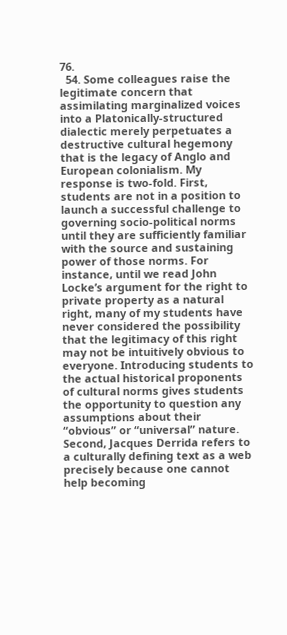76.
  54. Some colleagues raise the legitimate concern that assimilating marginalized voices into a Platonically-structured dialectic merely perpetuates a destructive cultural hegemony that is the legacy of Anglo and European colonialism. My response is two-fold. First, students are not in a position to launch a successful challenge to governing socio-political norms until they are sufficiently familiar with the source and sustaining power of those norms. For instance, until we read John Locke’s argument for the right to private property as a natural right, many of my students have never considered the possibility that the legitimacy of this right may not be intuitively obvious to everyone. Introducing students to the actual historical proponents of cultural norms gives students the opportunity to question any assumptions about their “obvious” or “universal” nature. Second, Jacques Derrida refers to a culturally defining text as a web precisely because one cannot help becoming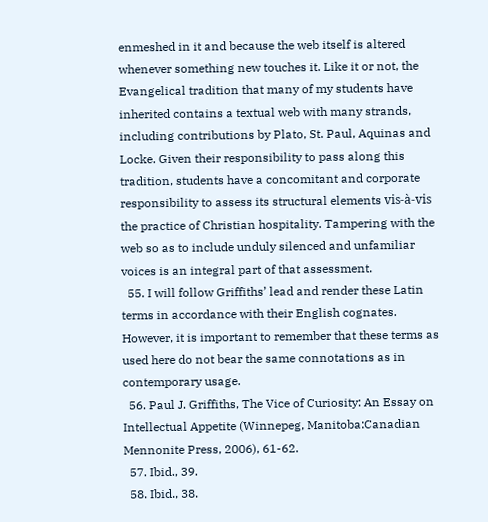enmeshed in it and because the web itself is altered whenever something new touches it. Like it or not, the Evangelical tradition that many of my students have inherited contains a textual web with many strands, including contributions by Plato, St. Paul, Aquinas and Locke. Given their responsibility to pass along this tradition, students have a concomitant and corporate responsibility to assess its structural elements vis-à-vis the practice of Christian hospitality. Tampering with the web so as to include unduly silenced and unfamiliar voices is an integral part of that assessment.
  55. I will follow Griffiths’ lead and render these Latin terms in accordance with their English cognates. However, it is important to remember that these terms as used here do not bear the same connotations as in contemporary usage.
  56. Paul J. Griffiths, The Vice of Curiosity: An Essay on Intellectual Appetite (Winnepeg, Manitoba:Canadian Mennonite Press, 2006), 61-62.
  57. Ibid., 39.
  58. Ibid., 38.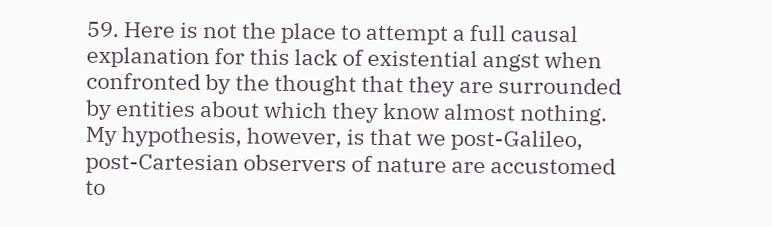59. Here is not the place to attempt a full causal explanation for this lack of existential angst when confronted by the thought that they are surrounded by entities about which they know almost nothing. My hypothesis, however, is that we post-Galileo, post-Cartesian observers of nature are accustomed to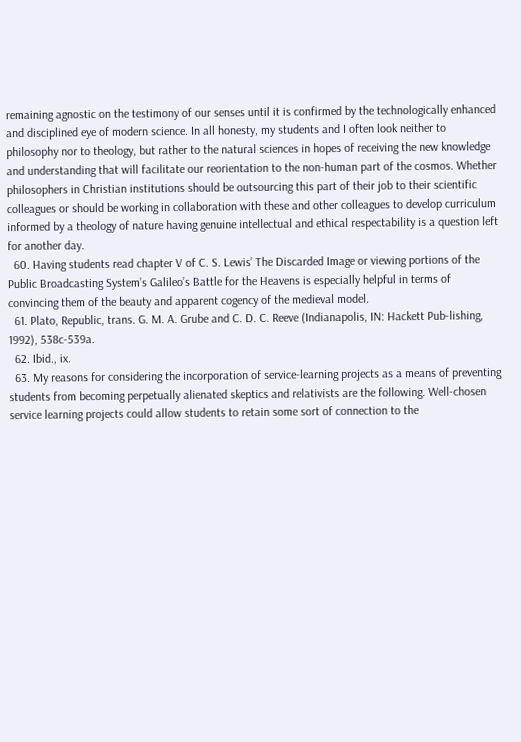remaining agnostic on the testimony of our senses until it is confirmed by the technologically enhanced and disciplined eye of modern science. In all honesty, my students and I often look neither to philosophy nor to theology, but rather to the natural sciences in hopes of receiving the new knowledge and understanding that will facilitate our reorientation to the non-human part of the cosmos. Whether philosophers in Christian institutions should be outsourcing this part of their job to their scientific colleagues or should be working in collaboration with these and other colleagues to develop curriculum informed by a theology of nature having genuine intellectual and ethical respectability is a question left for another day.
  60. Having students read chapter V of C. S. Lewis’ The Discarded Image or viewing portions of the Public Broadcasting System’s Galileo’s Battle for the Heavens is especially helpful in terms of convincing them of the beauty and apparent cogency of the medieval model.
  61. Plato, Republic, trans. G. M. A. Grube and C. D. C. Reeve (Indianapolis, IN: Hackett Pub-lishing, 1992), 538c-539a.
  62. Ibid., ix.
  63. My reasons for considering the incorporation of service-learning projects as a means of preventing students from becoming perpetually alienated skeptics and relativists are the following. Well-chosen service learning projects could allow students to retain some sort of connection to the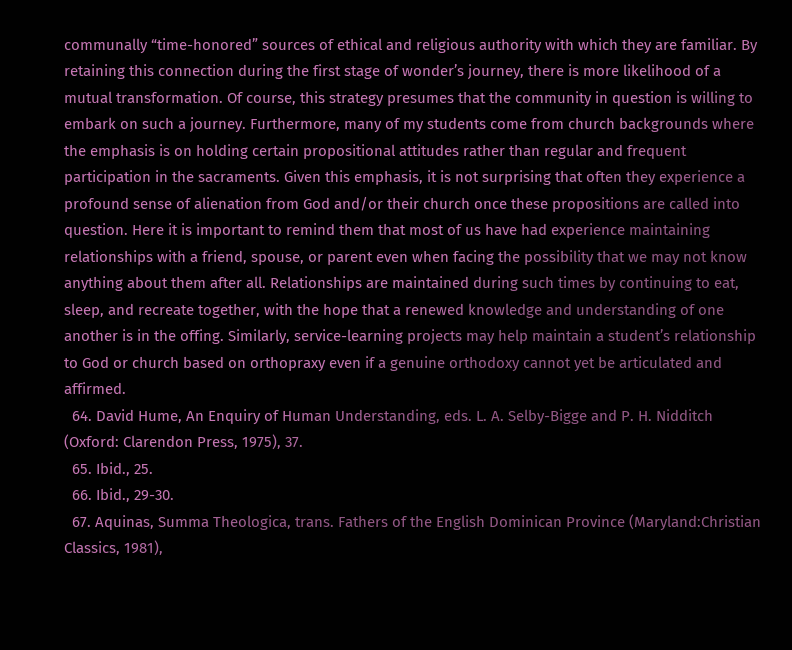communally “time-honored” sources of ethical and religious authority with which they are familiar. By retaining this connection during the first stage of wonder’s journey, there is more likelihood of a mutual transformation. Of course, this strategy presumes that the community in question is willing to embark on such a journey. Furthermore, many of my students come from church backgrounds where the emphasis is on holding certain propositional attitudes rather than regular and frequent participation in the sacraments. Given this emphasis, it is not surprising that often they experience a profound sense of alienation from God and/or their church once these propositions are called into question. Here it is important to remind them that most of us have had experience maintaining relationships with a friend, spouse, or parent even when facing the possibility that we may not know anything about them after all. Relationships are maintained during such times by continuing to eat, sleep, and recreate together, with the hope that a renewed knowledge and understanding of one another is in the offing. Similarly, service-learning projects may help maintain a student’s relationship to God or church based on orthopraxy even if a genuine orthodoxy cannot yet be articulated and affirmed.
  64. David Hume, An Enquiry of Human Understanding, eds. L. A. Selby-Bigge and P. H. Nidditch (Oxford: Clarendon Press, 1975), 37.
  65. Ibid., 25.
  66. Ibid., 29-30.
  67. Aquinas, Summa Theologica, trans. Fathers of the English Dominican Province (Maryland:Christian Classics, 1981),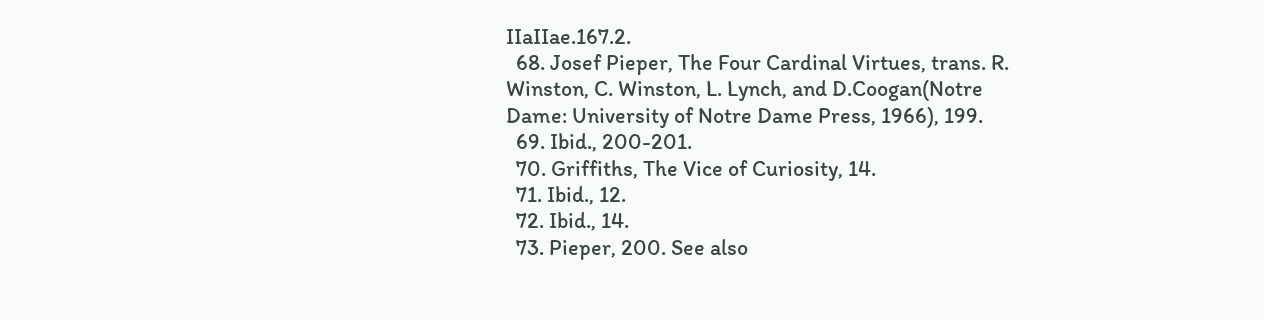IIaIIae.167.2.
  68. Josef Pieper, The Four Cardinal Virtues, trans. R. Winston, C. Winston, L. Lynch, and D.Coogan(Notre Dame: University of Notre Dame Press, 1966), 199.
  69. Ibid., 200-201.
  70. Griffiths, The Vice of Curiosity, 14.
  71. Ibid., 12.
  72. Ibid., 14.
  73. Pieper, 200. See also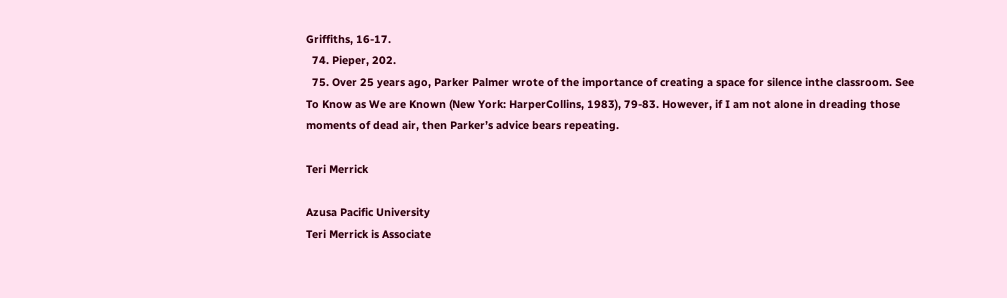Griffiths, 16-17.
  74. Pieper, 202.
  75. Over 25 years ago, Parker Palmer wrote of the importance of creating a space for silence inthe classroom. See To Know as We are Known (New York: HarperCollins, 1983), 79-83. However, if I am not alone in dreading those moments of dead air, then Parker’s advice bears repeating.

Teri Merrick

Azusa Pacific University
Teri Merrick is Associate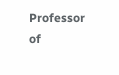Professor of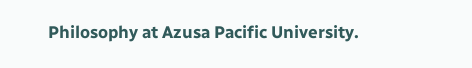Philosophy at Azusa Pacific University.